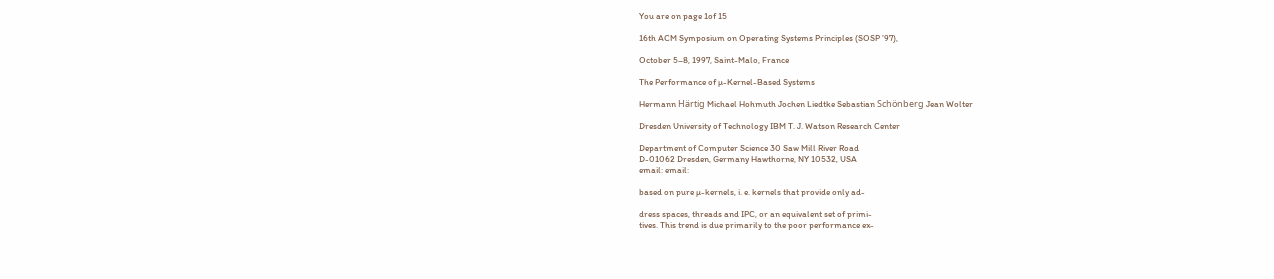You are on page 1of 15

16th ACM Symposium on Operating Systems Principles (SOSP ’97),

October 5–8, 1997, Saint-Malo, France

The Performance of µ-Kernel-Based Systems

Hermann Härtig Michael Hohmuth Jochen Liedtke Sebastian Schönberg Jean Wolter

Dresden University of Technology IBM T. J. Watson Research Center

Department of Computer Science 30 Saw Mill River Road
D-01062 Dresden, Germany Hawthorne, NY 10532, USA
email: email:

based on pure µ-kernels, i. e. kernels that provide only ad-

dress spaces, threads and IPC, or an equivalent set of primi-
tives. This trend is due primarily to the poor performance ex-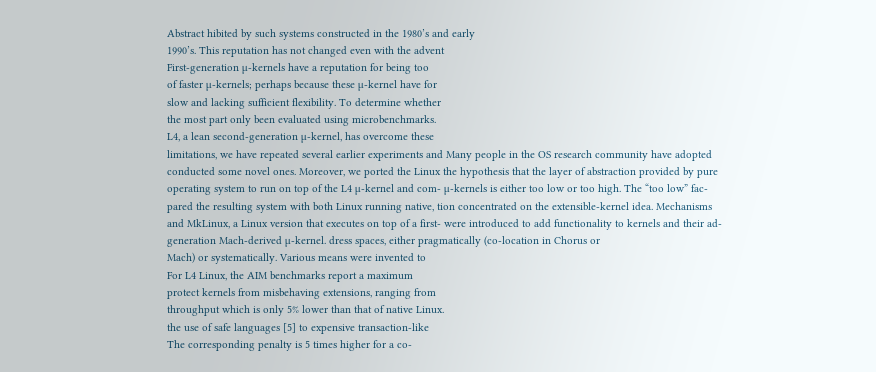Abstract hibited by such systems constructed in the 1980’s and early
1990’s. This reputation has not changed even with the advent
First-generation µ-kernels have a reputation for being too
of faster µ-kernels; perhaps because these µ-kernel have for
slow and lacking sufficient flexibility. To determine whether
the most part only been evaluated using microbenchmarks.
L4, a lean second-generation µ-kernel, has overcome these
limitations, we have repeated several earlier experiments and Many people in the OS research community have adopted
conducted some novel ones. Moreover, we ported the Linux the hypothesis that the layer of abstraction provided by pure
operating system to run on top of the L4 µ-kernel and com- µ-kernels is either too low or too high. The “too low” fac-
pared the resulting system with both Linux running native, tion concentrated on the extensible-kernel idea. Mechanisms
and MkLinux, a Linux version that executes on top of a first- were introduced to add functionality to kernels and their ad-
generation Mach-derived µ-kernel. dress spaces, either pragmatically (co-location in Chorus or
Mach) or systematically. Various means were invented to
For L4 Linux, the AIM benchmarks report a maximum
protect kernels from misbehaving extensions, ranging from
throughput which is only 5% lower than that of native Linux.
the use of safe languages [5] to expensive transaction-like
The corresponding penalty is 5 times higher for a co-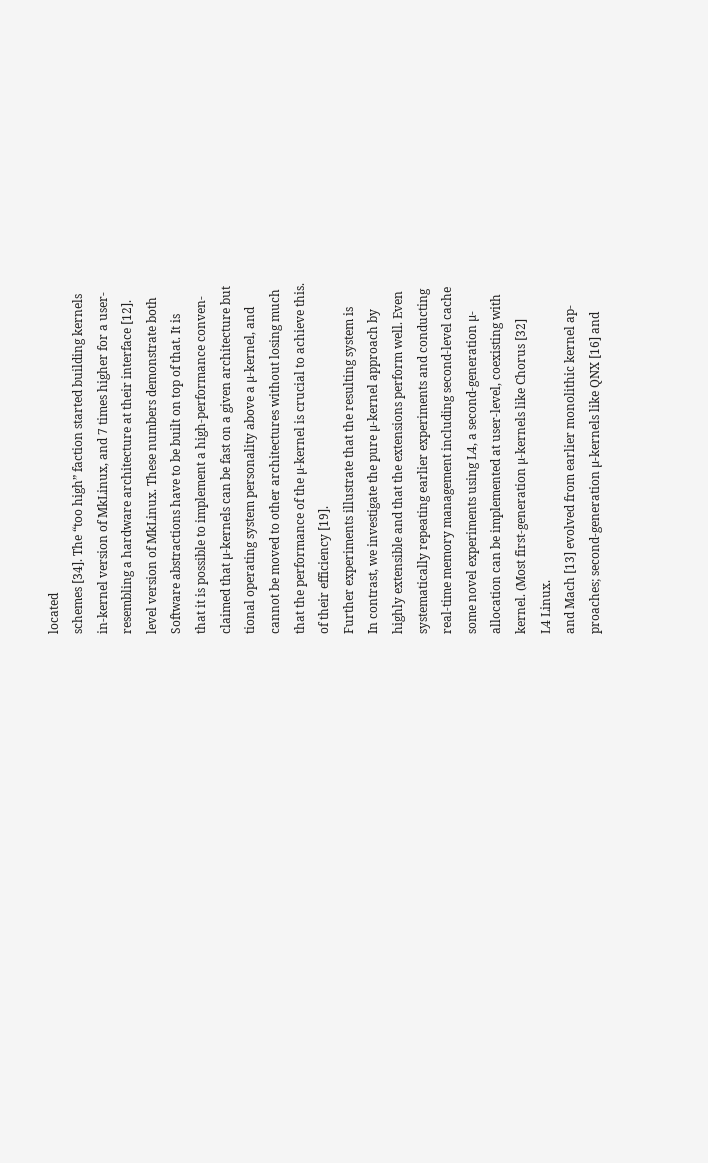located
schemes [34]. The “too high” faction started building kernels
in-kernel version of MkLinux, and 7 times higher for a user-
resembling a hardware architecture at their interface [12].
level version of MkLinux. These numbers demonstrate both
Software abstractions have to be built on top of that. It is
that it is possible to implement a high-performance conven-
claimed that µ-kernels can be fast on a given architecture but
tional operating system personality above a µ-kernel, and
cannot be moved to other architectures without losing much
that the performance of the µ-kernel is crucial to achieve this.
of their efficiency [19].
Further experiments illustrate that the resulting system is
In contrast, we investigate the pure µ-kernel approach by
highly extensible and that the extensions perform well. Even
systematically repeating earlier experiments and conducting
real-time memory management including second-level cache
some novel experiments using L4, a second-generation µ-
allocation can be implemented at user-level, coexisting with
kernel. (Most first-generation µ-kernels like Chorus [32]
L4 Linux.
and Mach [13] evolved from earlier monolithic kernel ap-
proaches; second-generation µ-kernels like QNX [16] and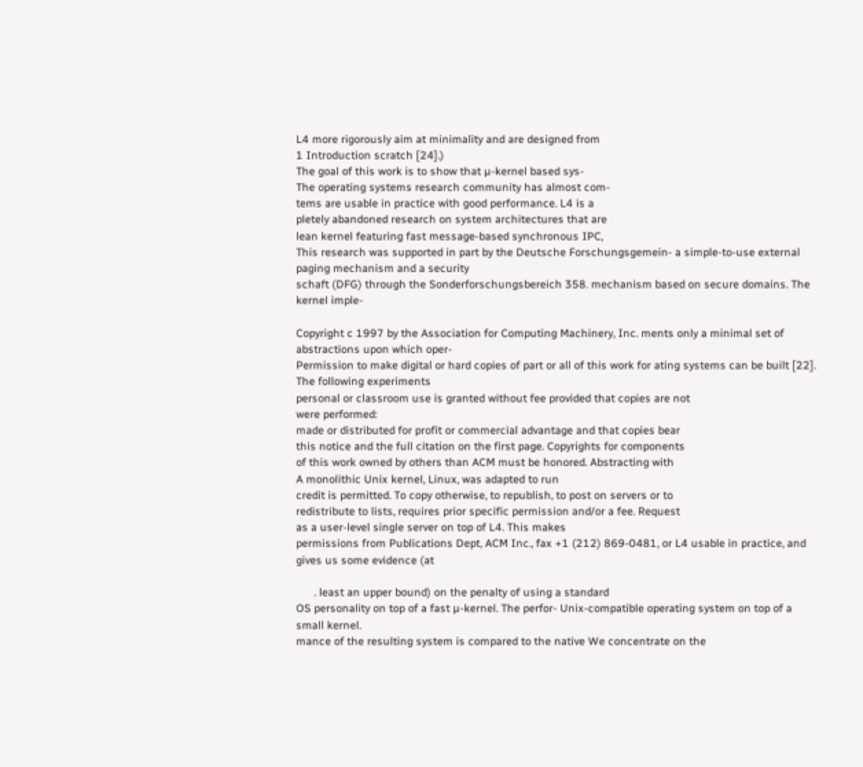L4 more rigorously aim at minimality and are designed from
1 Introduction scratch [24].)
The goal of this work is to show that µ-kernel based sys-
The operating systems research community has almost com-
tems are usable in practice with good performance. L4 is a
pletely abandoned research on system architectures that are
lean kernel featuring fast message-based synchronous IPC,
This research was supported in part by the Deutsche Forschungsgemein- a simple-to-use external paging mechanism and a security
schaft (DFG) through the Sonderforschungsbereich 358. mechanism based on secure domains. The kernel imple-

Copyright c 1997 by the Association for Computing Machinery, Inc. ments only a minimal set of abstractions upon which oper-
Permission to make digital or hard copies of part or all of this work for ating systems can be built [22]. The following experiments
personal or classroom use is granted without fee provided that copies are not
were performed:
made or distributed for profit or commercial advantage and that copies bear
this notice and the full citation on the first page. Copyrights for components
of this work owned by others than ACM must be honored. Abstracting with
A monolithic Unix kernel, Linux, was adapted to run
credit is permitted. To copy otherwise, to republish, to post on servers or to
redistribute to lists, requires prior specific permission and/or a fee. Request
as a user-level single server on top of L4. This makes
permissions from Publications Dept, ACM Inc., fax +1 (212) 869-0481, or L4 usable in practice, and gives us some evidence (at

      . least an upper bound) on the penalty of using a standard
OS personality on top of a fast µ-kernel. The perfor- Unix-compatible operating system on top of a small kernel.
mance of the resulting system is compared to the native We concentrate on the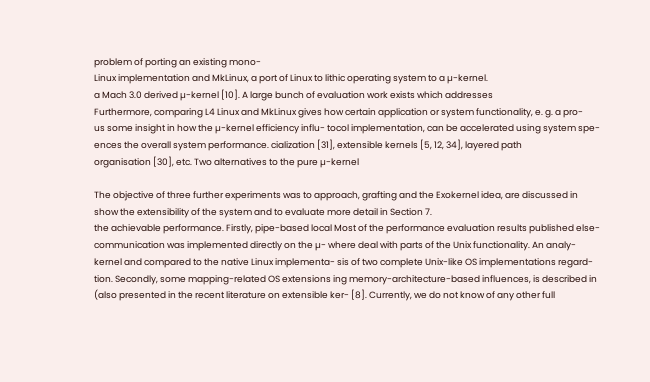problem of porting an existing mono-
Linux implementation and MkLinux, a port of Linux to lithic operating system to a µ-kernel.
a Mach 3.0 derived µ-kernel [10]. A large bunch of evaluation work exists which addresses
Furthermore, comparing L4 Linux and MkLinux gives how certain application or system functionality, e. g. a pro-
us some insight in how the µ-kernel efficiency influ- tocol implementation, can be accelerated using system spe-
ences the overall system performance. cialization [31], extensible kernels [5, 12, 34], layered path
organisation [30], etc. Two alternatives to the pure µ-kernel

The objective of three further experiments was to approach, grafting and the Exokernel idea, are discussed in
show the extensibility of the system and to evaluate more detail in Section 7.
the achievable performance. Firstly, pipe-based local Most of the performance evaluation results published else-
communication was implemented directly on the µ- where deal with parts of the Unix functionality. An analy-
kernel and compared to the native Linux implementa- sis of two complete Unix-like OS implementations regard-
tion. Secondly, some mapping-related OS extensions ing memory-architecture-based influences, is described in
(also presented in the recent literature on extensible ker- [8]. Currently, we do not know of any other full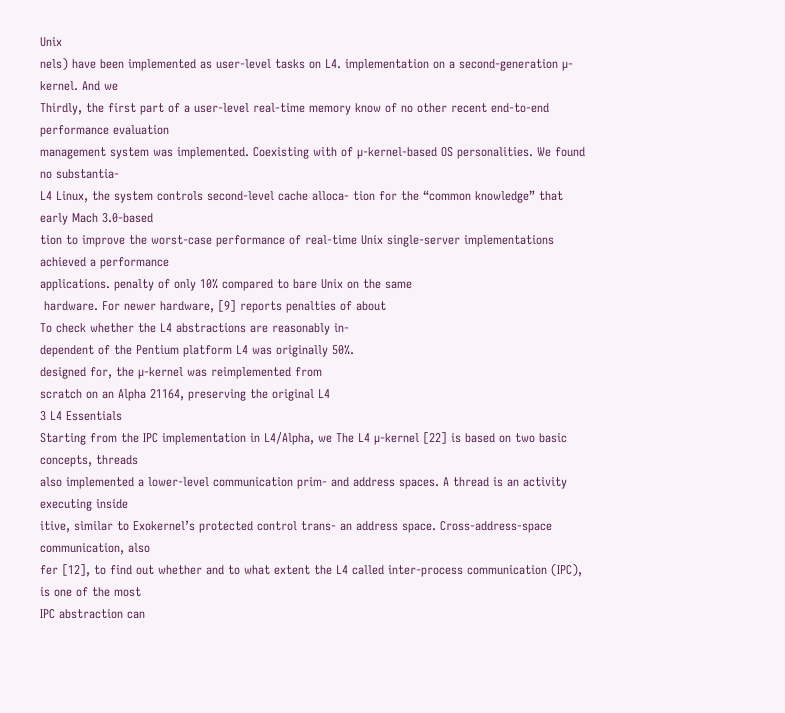Unix
nels) have been implemented as user-level tasks on L4. implementation on a second-generation µ-kernel. And we
Thirdly, the first part of a user-level real-time memory know of no other recent end-to-end performance evaluation
management system was implemented. Coexisting with of µ-kernel-based OS personalities. We found no substantia-
L4 Linux, the system controls second-level cache alloca- tion for the “common knowledge” that early Mach 3.0-based
tion to improve the worst-case performance of real-time Unix single-server implementations achieved a performance
applications. penalty of only 10% compared to bare Unix on the same
 hardware. For newer hardware, [9] reports penalties of about
To check whether the L4 abstractions are reasonably in-
dependent of the Pentium platform L4 was originally 50%.
designed for, the µ-kernel was reimplemented from
scratch on an Alpha 21164, preserving the original L4
3 L4 Essentials
Starting from the IPC implementation in L4/Alpha, we The L4 µ-kernel [22] is based on two basic concepts, threads
also implemented a lower-level communication prim- and address spaces. A thread is an activity executing inside
itive, similar to Exokernel’s protected control trans- an address space. Cross-address-space communication, also
fer [12], to find out whether and to what extent the L4 called inter-process communication (IPC), is one of the most
IPC abstraction can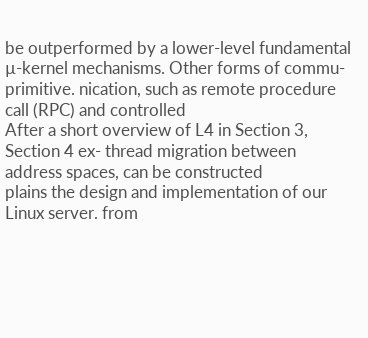be outperformed by a lower-level fundamental µ-kernel mechanisms. Other forms of commu-
primitive. nication, such as remote procedure call (RPC) and controlled
After a short overview of L4 in Section 3, Section 4 ex- thread migration between address spaces, can be constructed
plains the design and implementation of our Linux server. from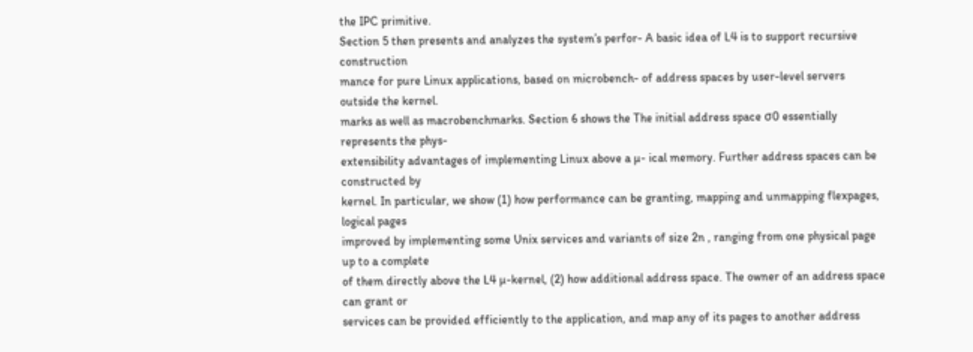the IPC primitive.
Section 5 then presents and analyzes the system’s perfor- A basic idea of L4 is to support recursive construction
mance for pure Linux applications, based on microbench- of address spaces by user-level servers outside the kernel.
marks as well as macrobenchmarks. Section 6 shows the The initial address space σ0 essentially represents the phys-
extensibility advantages of implementing Linux above a µ- ical memory. Further address spaces can be constructed by
kernel. In particular, we show (1) how performance can be granting, mapping and unmapping flexpages, logical pages
improved by implementing some Unix services and variants of size 2n , ranging from one physical page up to a complete
of them directly above the L4 µ-kernel, (2) how additional address space. The owner of an address space can grant or
services can be provided efficiently to the application, and map any of its pages to another address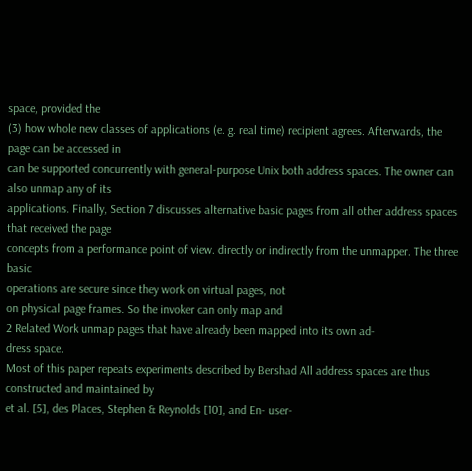space, provided the
(3) how whole new classes of applications (e. g. real time) recipient agrees. Afterwards, the page can be accessed in
can be supported concurrently with general-purpose Unix both address spaces. The owner can also unmap any of its
applications. Finally, Section 7 discusses alternative basic pages from all other address spaces that received the page
concepts from a performance point of view. directly or indirectly from the unmapper. The three basic
operations are secure since they work on virtual pages, not
on physical page frames. So the invoker can only map and
2 Related Work unmap pages that have already been mapped into its own ad-
dress space.
Most of this paper repeats experiments described by Bershad All address spaces are thus constructed and maintained by
et al. [5], des Places, Stephen & Reynolds [10], and En- user-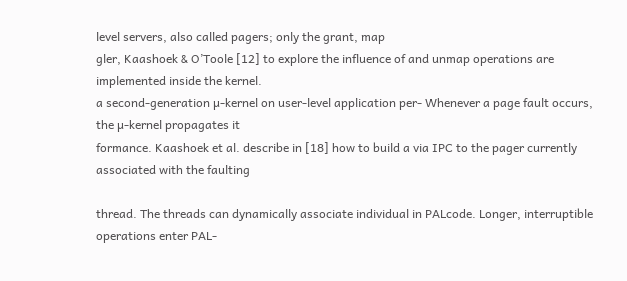level servers, also called pagers; only the grant, map
gler, Kaashoek & O’Toole [12] to explore the influence of and unmap operations are implemented inside the kernel.
a second-generation µ-kernel on user-level application per- Whenever a page fault occurs, the µ-kernel propagates it
formance. Kaashoek et al. describe in [18] how to build a via IPC to the pager currently associated with the faulting

thread. The threads can dynamically associate individual in PALcode. Longer, interruptible operations enter PAL-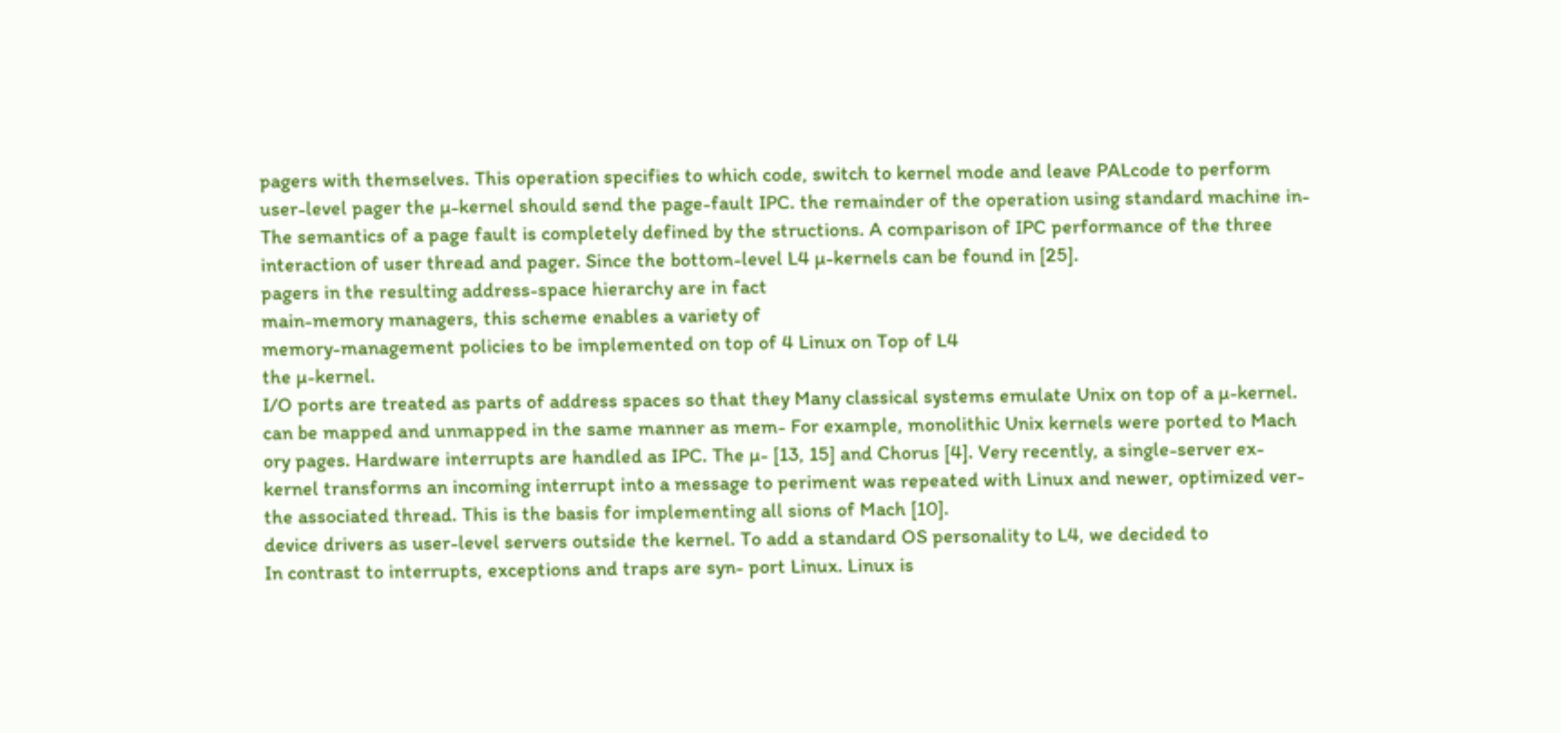pagers with themselves. This operation specifies to which code, switch to kernel mode and leave PALcode to perform
user-level pager the µ-kernel should send the page-fault IPC. the remainder of the operation using standard machine in-
The semantics of a page fault is completely defined by the structions. A comparison of IPC performance of the three
interaction of user thread and pager. Since the bottom-level L4 µ-kernels can be found in [25].
pagers in the resulting address-space hierarchy are in fact
main-memory managers, this scheme enables a variety of
memory-management policies to be implemented on top of 4 Linux on Top of L4
the µ-kernel.
I/O ports are treated as parts of address spaces so that they Many classical systems emulate Unix on top of a µ-kernel.
can be mapped and unmapped in the same manner as mem- For example, monolithic Unix kernels were ported to Mach
ory pages. Hardware interrupts are handled as IPC. The µ- [13, 15] and Chorus [4]. Very recently, a single-server ex-
kernel transforms an incoming interrupt into a message to periment was repeated with Linux and newer, optimized ver-
the associated thread. This is the basis for implementing all sions of Mach [10].
device drivers as user-level servers outside the kernel. To add a standard OS personality to L4, we decided to
In contrast to interrupts, exceptions and traps are syn- port Linux. Linux is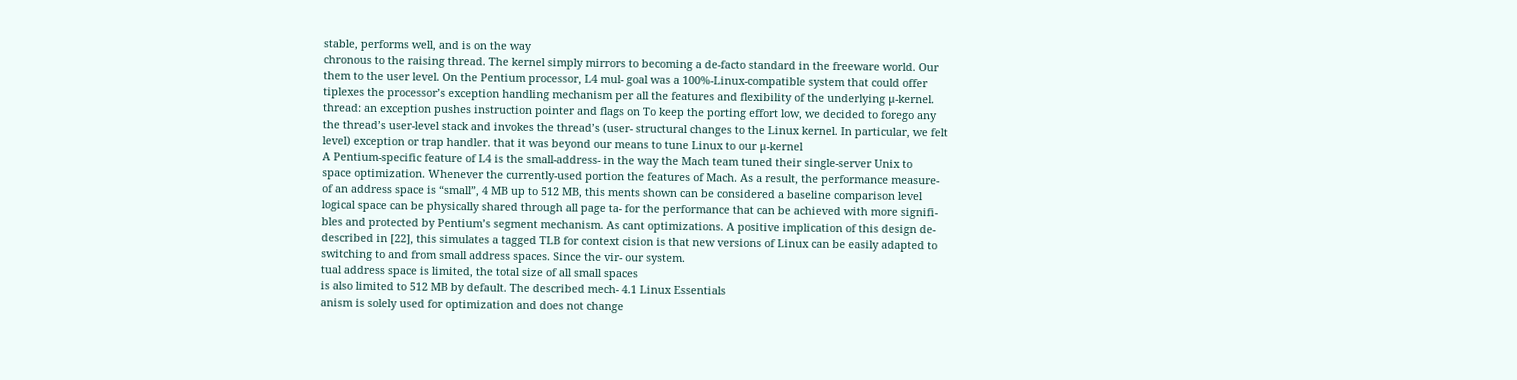stable, performs well, and is on the way
chronous to the raising thread. The kernel simply mirrors to becoming a de-facto standard in the freeware world. Our
them to the user level. On the Pentium processor, L4 mul- goal was a 100%-Linux-compatible system that could offer
tiplexes the processor’s exception handling mechanism per all the features and flexibility of the underlying µ-kernel.
thread: an exception pushes instruction pointer and flags on To keep the porting effort low, we decided to forego any
the thread’s user-level stack and invokes the thread’s (user- structural changes to the Linux kernel. In particular, we felt
level) exception or trap handler. that it was beyond our means to tune Linux to our µ-kernel
A Pentium-specific feature of L4 is the small-address- in the way the Mach team tuned their single-server Unix to
space optimization. Whenever the currently-used portion the features of Mach. As a result, the performance measure-
of an address space is “small”, 4 MB up to 512 MB, this ments shown can be considered a baseline comparison level
logical space can be physically shared through all page ta- for the performance that can be achieved with more signifi-
bles and protected by Pentium’s segment mechanism. As cant optimizations. A positive implication of this design de-
described in [22], this simulates a tagged TLB for context cision is that new versions of Linux can be easily adapted to
switching to and from small address spaces. Since the vir- our system.
tual address space is limited, the total size of all small spaces
is also limited to 512 MB by default. The described mech- 4.1 Linux Essentials
anism is solely used for optimization and does not change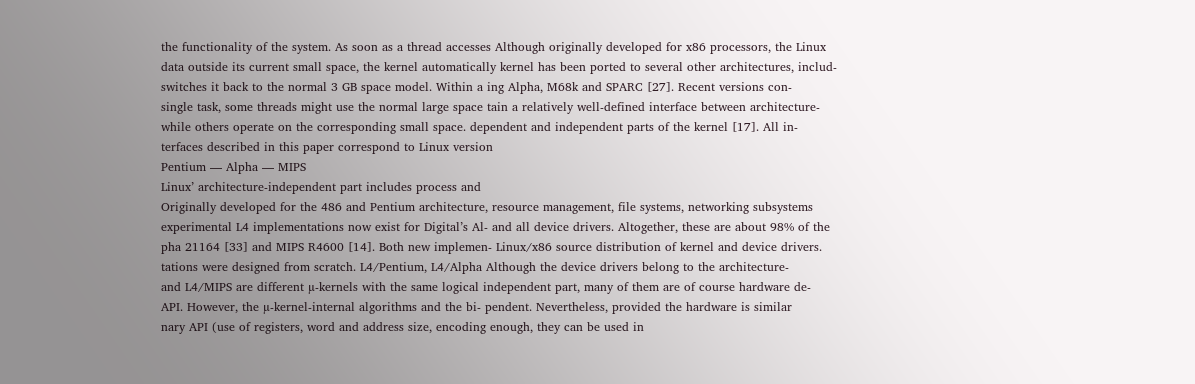the functionality of the system. As soon as a thread accesses Although originally developed for x86 processors, the Linux
data outside its current small space, the kernel automatically kernel has been ported to several other architectures, includ-
switches it back to the normal 3 GB space model. Within a ing Alpha, M68k and SPARC [27]. Recent versions con-
single task, some threads might use the normal large space tain a relatively well-defined interface between architecture-
while others operate on the corresponding small space. dependent and independent parts of the kernel [17]. All in-
terfaces described in this paper correspond to Linux version
Pentium — Alpha — MIPS
Linux’ architecture-independent part includes process and
Originally developed for the 486 and Pentium architecture, resource management, file systems, networking subsystems
experimental L4 implementations now exist for Digital’s Al- and all device drivers. Altogether, these are about 98% of the
pha 21164 [33] and MIPS R4600 [14]. Both new implemen- Linux/x86 source distribution of kernel and device drivers.
tations were designed from scratch. L4/Pentium, L4/Alpha Although the device drivers belong to the architecture-
and L4/MIPS are different µ-kernels with the same logical independent part, many of them are of course hardware de-
API. However, the µ-kernel-internal algorithms and the bi- pendent. Nevertheless, provided the hardware is similar
nary API (use of registers, word and address size, encoding enough, they can be used in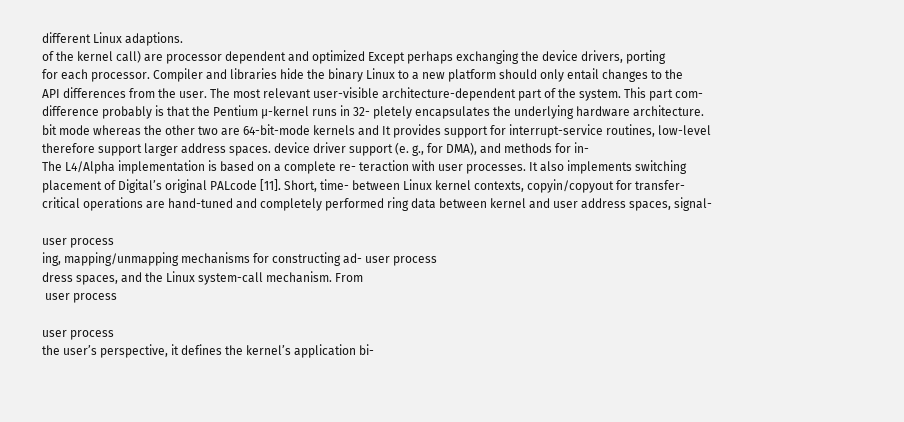different Linux adaptions.
of the kernel call) are processor dependent and optimized Except perhaps exchanging the device drivers, porting
for each processor. Compiler and libraries hide the binary Linux to a new platform should only entail changes to the
API differences from the user. The most relevant user-visible architecture-dependent part of the system. This part com-
difference probably is that the Pentium µ-kernel runs in 32- pletely encapsulates the underlying hardware architecture.
bit mode whereas the other two are 64-bit-mode kernels and It provides support for interrupt-service routines, low-level
therefore support larger address spaces. device driver support (e. g., for DMA), and methods for in-
The L4/Alpha implementation is based on a complete re- teraction with user processes. It also implements switching
placement of Digital’s original PALcode [11]. Short, time- between Linux kernel contexts, copyin/copyout for transfer-
critical operations are hand-tuned and completely performed ring data between kernel and user address spaces, signal-

user process
ing, mapping/unmapping mechanisms for constructing ad- user process
dress spaces, and the Linux system-call mechanism. From
 user process

user process
the user’s perspective, it defines the kernel’s application bi-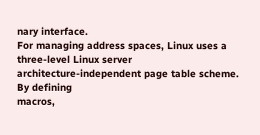nary interface.
For managing address spaces, Linux uses a three-level Linux server
architecture-independent page table scheme. By defining
macros,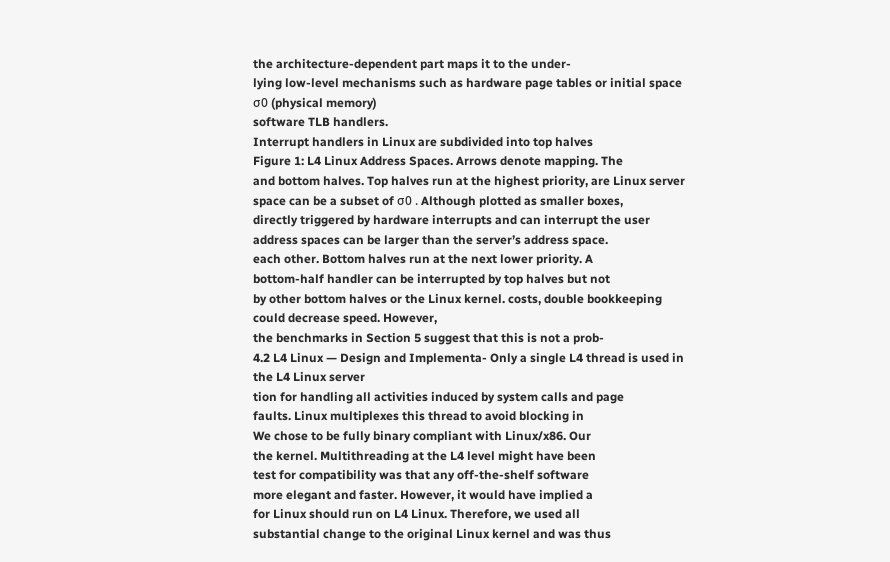the architecture-dependent part maps it to the under-
lying low-level mechanisms such as hardware page tables or initial space σ0 (physical memory)
software TLB handlers.
Interrupt handlers in Linux are subdivided into top halves
Figure 1: L4 Linux Address Spaces. Arrows denote mapping. The
and bottom halves. Top halves run at the highest priority, are Linux server space can be a subset of σ0 . Although plotted as smaller boxes,
directly triggered by hardware interrupts and can interrupt the user address spaces can be larger than the server’s address space.
each other. Bottom halves run at the next lower priority. A
bottom-half handler can be interrupted by top halves but not
by other bottom halves or the Linux kernel. costs, double bookkeeping could decrease speed. However,
the benchmarks in Section 5 suggest that this is not a prob-
4.2 L4 Linux — Design and Implementa- Only a single L4 thread is used in the L4 Linux server
tion for handling all activities induced by system calls and page
faults. Linux multiplexes this thread to avoid blocking in
We chose to be fully binary compliant with Linux/x86. Our
the kernel. Multithreading at the L4 level might have been
test for compatibility was that any off-the-shelf software
more elegant and faster. However, it would have implied a
for Linux should run on L4 Linux. Therefore, we used all
substantial change to the original Linux kernel and was thus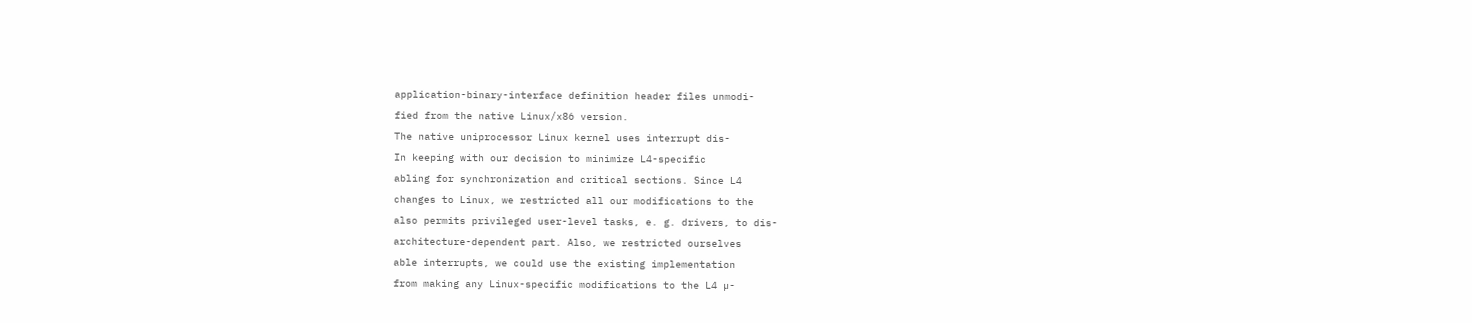application-binary-interface definition header files unmodi-
fied from the native Linux/x86 version.
The native uniprocessor Linux kernel uses interrupt dis-
In keeping with our decision to minimize L4-specific
abling for synchronization and critical sections. Since L4
changes to Linux, we restricted all our modifications to the
also permits privileged user-level tasks, e. g. drivers, to dis-
architecture-dependent part. Also, we restricted ourselves
able interrupts, we could use the existing implementation
from making any Linux-specific modifications to the L4 µ-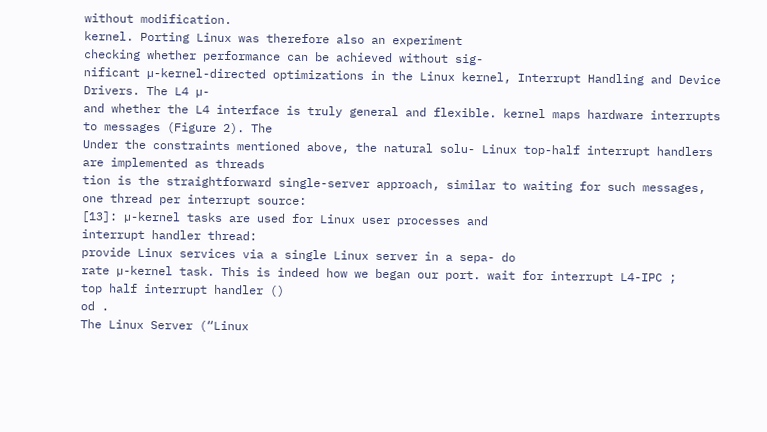without modification.
kernel. Porting Linux was therefore also an experiment
checking whether performance can be achieved without sig-
nificant µ-kernel-directed optimizations in the Linux kernel, Interrupt Handling and Device Drivers. The L4 µ-
and whether the L4 interface is truly general and flexible. kernel maps hardware interrupts to messages (Figure 2). The
Under the constraints mentioned above, the natural solu- Linux top-half interrupt handlers are implemented as threads
tion is the straightforward single-server approach, similar to waiting for such messages, one thread per interrupt source:
[13]: µ-kernel tasks are used for Linux user processes and
interrupt handler thread:
provide Linux services via a single Linux server in a sepa- do
rate µ-kernel task. This is indeed how we began our port. wait for interrupt L4-IPC ;
top half interrupt handler ()
od .
The Linux Server (“Linux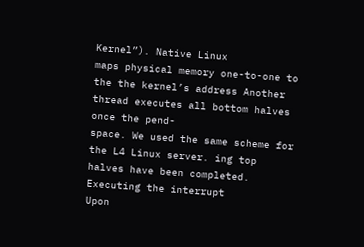Kernel”). Native Linux
maps physical memory one-to-one to the the kernel’s address Another thread executes all bottom halves once the pend-
space. We used the same scheme for the L4 Linux server. ing top halves have been completed. Executing the interrupt
Upon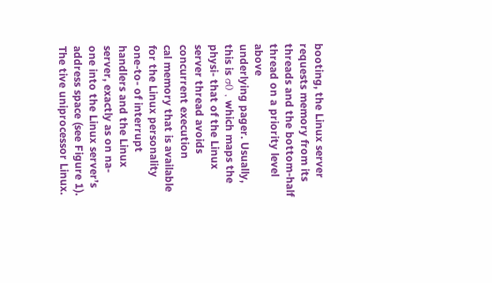booting, the Linux server requests memory from its threads and the bottom-half thread on a priority level above
underlying pager. Usually, this is σ0 , which maps the physi- that of the Linux server thread avoids concurrent execution
cal memory that is available for the Linux personality one-to- of interrupt handlers and the Linux server, exactly as on na-
one into the Linux server’s address space (see Figure 1). The tive uniprocessor Linux.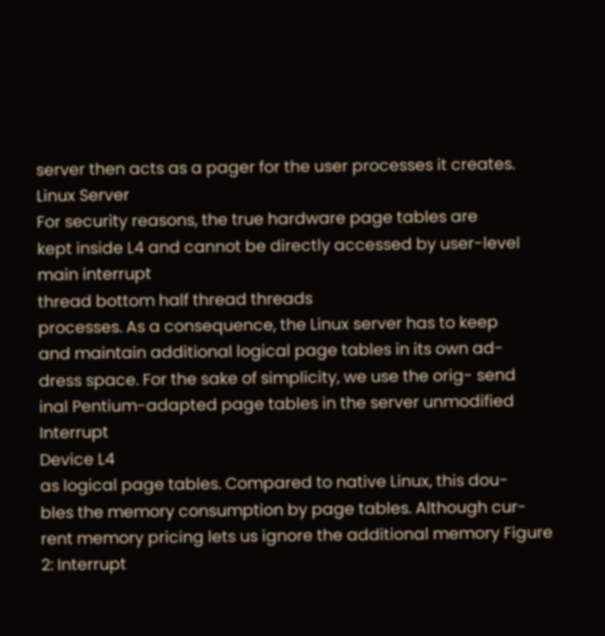server then acts as a pager for the user processes it creates.
Linux Server
For security reasons, the true hardware page tables are
kept inside L4 and cannot be directly accessed by user-level main interrupt
thread bottom half thread threads
processes. As a consequence, the Linux server has to keep
and maintain additional logical page tables in its own ad-
dress space. For the sake of simplicity, we use the orig- send
inal Pentium-adapted page tables in the server unmodified Interrupt
Device L4
as logical page tables. Compared to native Linux, this dou-
bles the memory consumption by page tables. Although cur-
rent memory pricing lets us ignore the additional memory Figure 2: Interrupt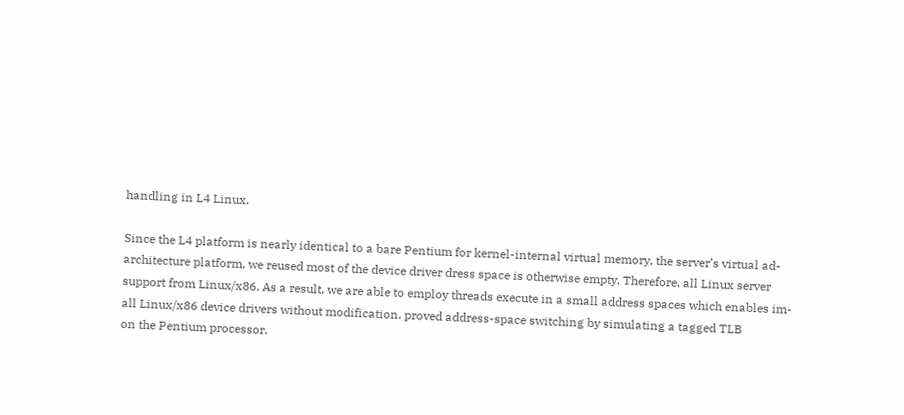handling in L4 Linux.

Since the L4 platform is nearly identical to a bare Pentium for kernel-internal virtual memory, the server’s virtual ad-
architecture platform, we reused most of the device driver dress space is otherwise empty. Therefore, all Linux server
support from Linux/x86. As a result, we are able to employ threads execute in a small address spaces which enables im-
all Linux/x86 device drivers without modification. proved address-space switching by simulating a tagged TLB
on the Pentium processor.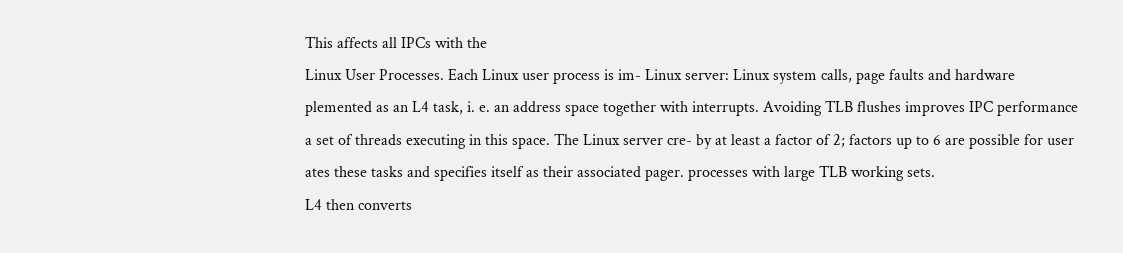This affects all IPCs with the
Linux User Processes. Each Linux user process is im- Linux server: Linux system calls, page faults and hardware
plemented as an L4 task, i. e. an address space together with interrupts. Avoiding TLB flushes improves IPC performance
a set of threads executing in this space. The Linux server cre- by at least a factor of 2; factors up to 6 are possible for user
ates these tasks and specifies itself as their associated pager. processes with large TLB working sets.
L4 then converts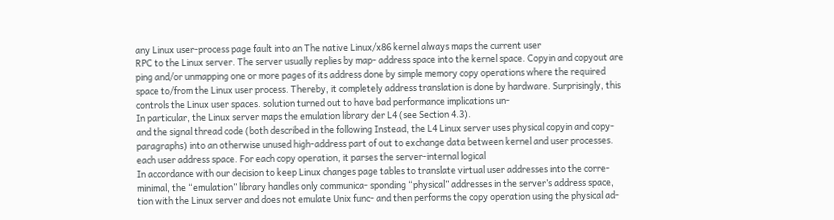any Linux user-process page fault into an The native Linux/x86 kernel always maps the current user
RPC to the Linux server. The server usually replies by map- address space into the kernel space. Copyin and copyout are
ping and/or unmapping one or more pages of its address done by simple memory copy operations where the required
space to/from the Linux user process. Thereby, it completely address translation is done by hardware. Surprisingly, this
controls the Linux user spaces. solution turned out to have bad performance implications un-
In particular, the Linux server maps the emulation library der L4 (see Section 4.3).
and the signal thread code (both described in the following Instead, the L4 Linux server uses physical copyin and copy-
paragraphs) into an otherwise unused high-address part of out to exchange data between kernel and user processes.
each user address space. For each copy operation, it parses the server-internal logical
In accordance with our decision to keep Linux changes page tables to translate virtual user addresses into the corre-
minimal, the “emulation” library handles only communica- sponding “physical” addresses in the server’s address space,
tion with the Linux server and does not emulate Unix func- and then performs the copy operation using the physical ad-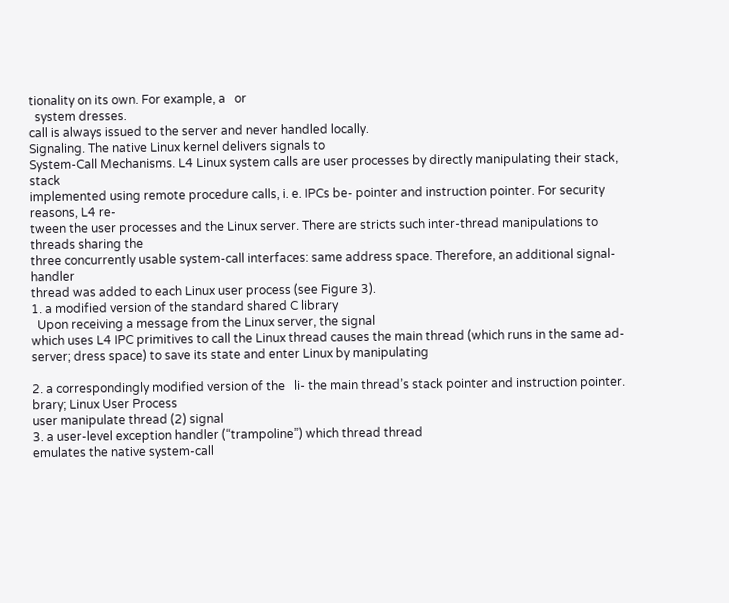tionality on its own. For example, a   or
  system dresses.
call is always issued to the server and never handled locally.
Signaling. The native Linux kernel delivers signals to
System-Call Mechanisms. L4 Linux system calls are user processes by directly manipulating their stack, stack
implemented using remote procedure calls, i. e. IPCs be- pointer and instruction pointer. For security reasons, L4 re-
tween the user processes and the Linux server. There are stricts such inter-thread manipulations to threads sharing the
three concurrently usable system-call interfaces: same address space. Therefore, an additional signal-handler
thread was added to each Linux user process (see Figure 3).
1. a modified version of the standard shared C library
  Upon receiving a message from the Linux server, the signal
which uses L4 IPC primitives to call the Linux thread causes the main thread (which runs in the same ad-
server; dress space) to save its state and enter Linux by manipulating

2. a correspondingly modified version of the   li- the main thread’s stack pointer and instruction pointer.
brary; Linux User Process
user manipulate thread (2) signal
3. a user-level exception handler (“trampoline”) which thread thread
emulates the native system-call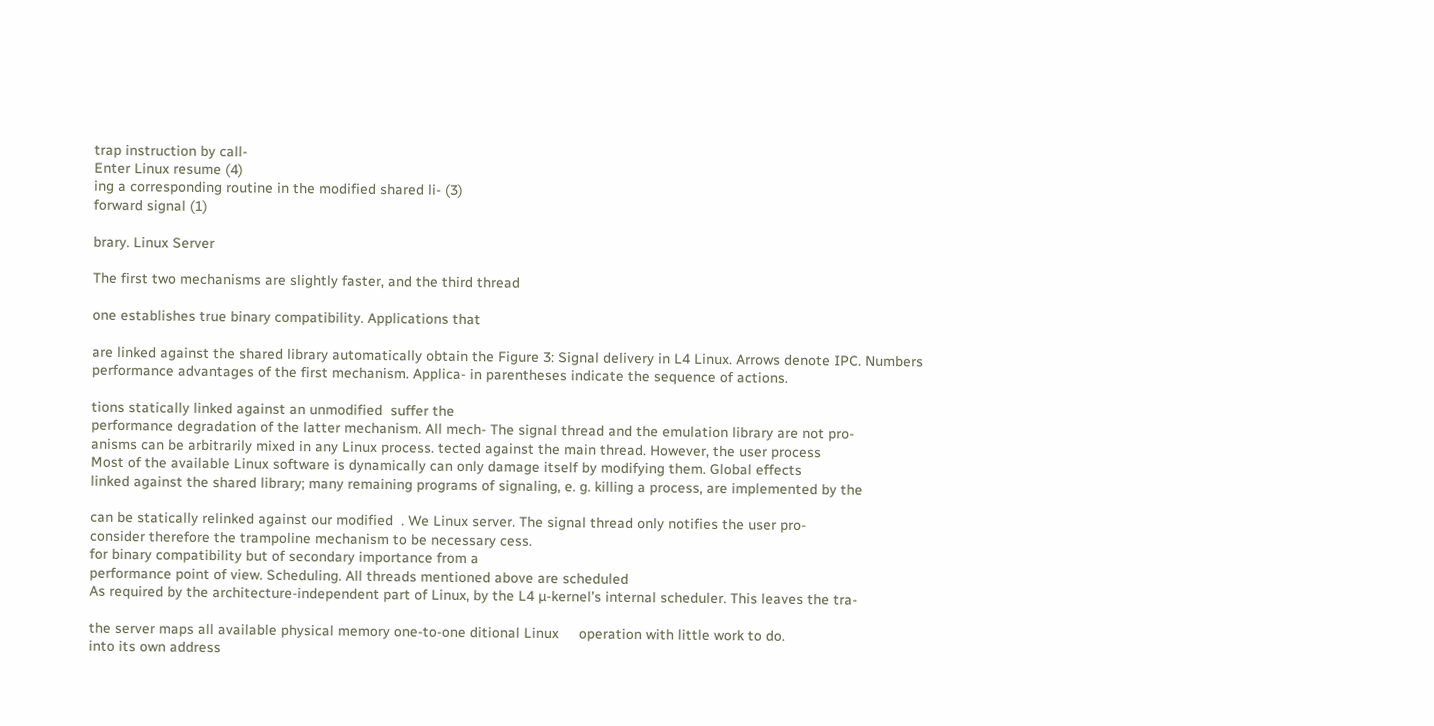trap instruction by call-
Enter Linux resume (4)
ing a corresponding routine in the modified shared li- (3)
forward signal (1)

brary. Linux Server

The first two mechanisms are slightly faster, and the third thread

one establishes true binary compatibility. Applications that

are linked against the shared library automatically obtain the Figure 3: Signal delivery in L4 Linux. Arrows denote IPC. Numbers
performance advantages of the first mechanism. Applica- in parentheses indicate the sequence of actions.

tions statically linked against an unmodified  suffer the
performance degradation of the latter mechanism. All mech- The signal thread and the emulation library are not pro-
anisms can be arbitrarily mixed in any Linux process. tected against the main thread. However, the user process
Most of the available Linux software is dynamically can only damage itself by modifying them. Global effects
linked against the shared library; many remaining programs of signaling, e. g. killing a process, are implemented by the

can be statically relinked against our modified  . We Linux server. The signal thread only notifies the user pro-
consider therefore the trampoline mechanism to be necessary cess.
for binary compatibility but of secondary importance from a
performance point of view. Scheduling. All threads mentioned above are scheduled
As required by the architecture-independent part of Linux, by the L4 µ-kernel’s internal scheduler. This leaves the tra-

the server maps all available physical memory one-to-one ditional Linux     operation with little work to do.
into its own address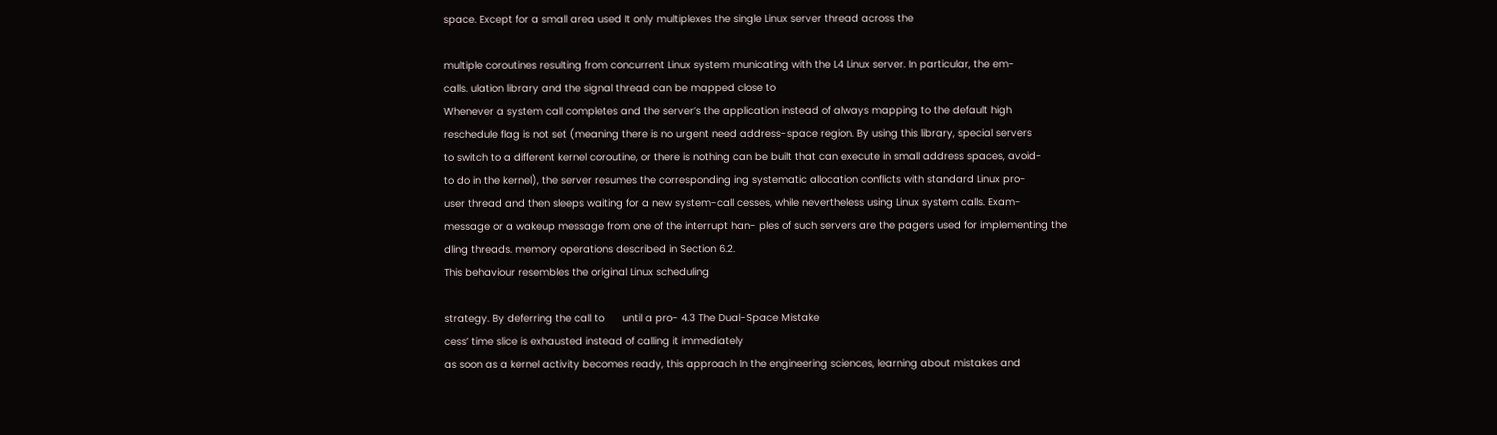space. Except for a small area used It only multiplexes the single Linux server thread across the

multiple coroutines resulting from concurrent Linux system municating with the L4 Linux server. In particular, the em-
calls. ulation library and the signal thread can be mapped close to
Whenever a system call completes and the server’s the application instead of always mapping to the default high
reschedule flag is not set (meaning there is no urgent need address-space region. By using this library, special servers
to switch to a different kernel coroutine, or there is nothing can be built that can execute in small address spaces, avoid-
to do in the kernel), the server resumes the corresponding ing systematic allocation conflicts with standard Linux pro-
user thread and then sleeps waiting for a new system-call cesses, while nevertheless using Linux system calls. Exam-
message or a wakeup message from one of the interrupt han- ples of such servers are the pagers used for implementing the
dling threads. memory operations described in Section 6.2.
This behaviour resembles the original Linux scheduling

strategy. By deferring the call to      until a pro- 4.3 The Dual-Space Mistake
cess’ time slice is exhausted instead of calling it immediately
as soon as a kernel activity becomes ready, this approach In the engineering sciences, learning about mistakes and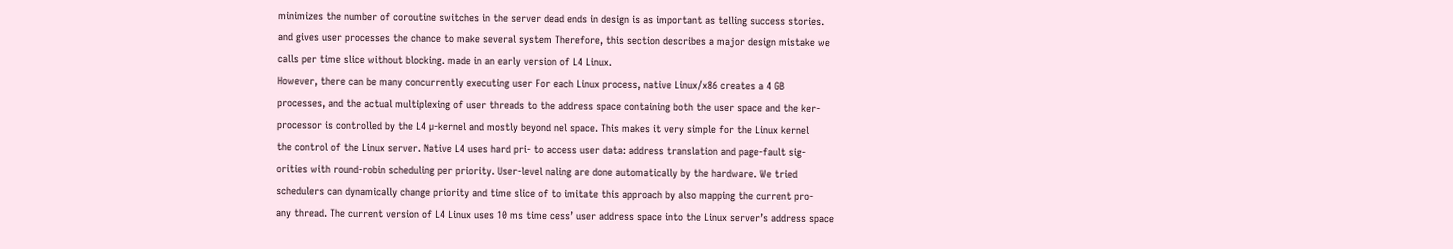minimizes the number of coroutine switches in the server dead ends in design is as important as telling success stories.
and gives user processes the chance to make several system Therefore, this section describes a major design mistake we
calls per time slice without blocking. made in an early version of L4 Linux.
However, there can be many concurrently executing user For each Linux process, native Linux/x86 creates a 4 GB
processes, and the actual multiplexing of user threads to the address space containing both the user space and the ker-
processor is controlled by the L4 µ-kernel and mostly beyond nel space. This makes it very simple for the Linux kernel
the control of the Linux server. Native L4 uses hard pri- to access user data: address translation and page-fault sig-
orities with round-robin scheduling per priority. User-level naling are done automatically by the hardware. We tried
schedulers can dynamically change priority and time slice of to imitate this approach by also mapping the current pro-
any thread. The current version of L4 Linux uses 10 ms time cess’ user address space into the Linux server’s address space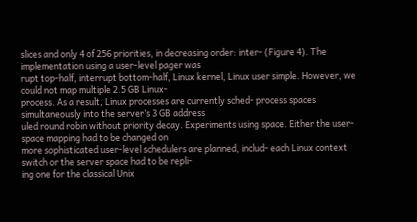slices and only 4 of 256 priorities, in decreasing order: inter- (Figure 4). The implementation using a user-level pager was
rupt top-half, interrupt bottom-half, Linux kernel, Linux user simple. However, we could not map multiple 2.5 GB Linux-
process. As a result, Linux processes are currently sched- process spaces simultaneously into the server’s 3 GB address
uled round robin without priority decay. Experiments using space. Either the user-space mapping had to be changed on
more sophisticated user-level schedulers are planned, includ- each Linux context switch or the server space had to be repli-
ing one for the classical Unix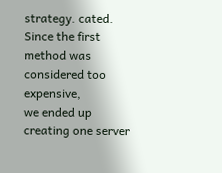strategy. cated. Since the first method was considered too expensive,
we ended up creating one server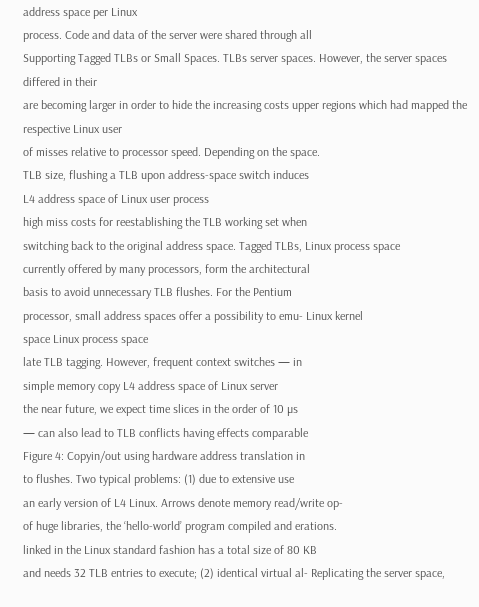address space per Linux
process. Code and data of the server were shared through all
Supporting Tagged TLBs or Small Spaces. TLBs server spaces. However, the server spaces differed in their
are becoming larger in order to hide the increasing costs upper regions which had mapped the respective Linux user
of misses relative to processor speed. Depending on the space.
TLB size, flushing a TLB upon address-space switch induces
L4 address space of Linux user process
high miss costs for reestablishing the TLB working set when
switching back to the original address space. Tagged TLBs, Linux process space
currently offered by many processors, form the architectural
basis to avoid unnecessary TLB flushes. For the Pentium
processor, small address spaces offer a possibility to emu- Linux kernel
space Linux process space
late TLB tagging. However, frequent context switches — in
simple memory copy L4 address space of Linux server
the near future, we expect time slices in the order of 10 µs
— can also lead to TLB conflicts having effects comparable
Figure 4: Copyin/out using hardware address translation in
to flushes. Two typical problems: (1) due to extensive use
an early version of L4 Linux. Arrows denote memory read/write op-
of huge libraries, the ‘hello-world’ program compiled and erations.
linked in the Linux standard fashion has a total size of 80 KB
and needs 32 TLB entries to execute; (2) identical virtual al- Replicating the server space,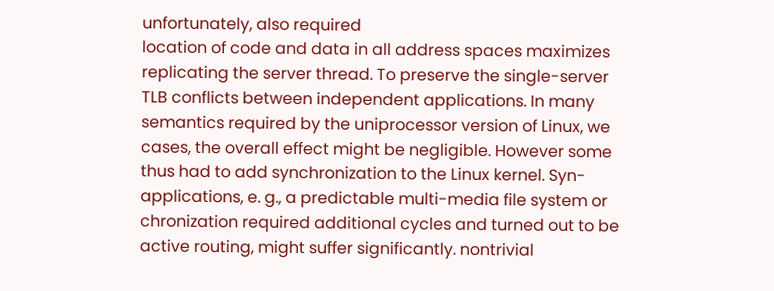unfortunately, also required
location of code and data in all address spaces maximizes replicating the server thread. To preserve the single-server
TLB conflicts between independent applications. In many semantics required by the uniprocessor version of Linux, we
cases, the overall effect might be negligible. However some thus had to add synchronization to the Linux kernel. Syn-
applications, e. g., a predictable multi-media file system or chronization required additional cycles and turned out to be
active routing, might suffer significantly. nontrivial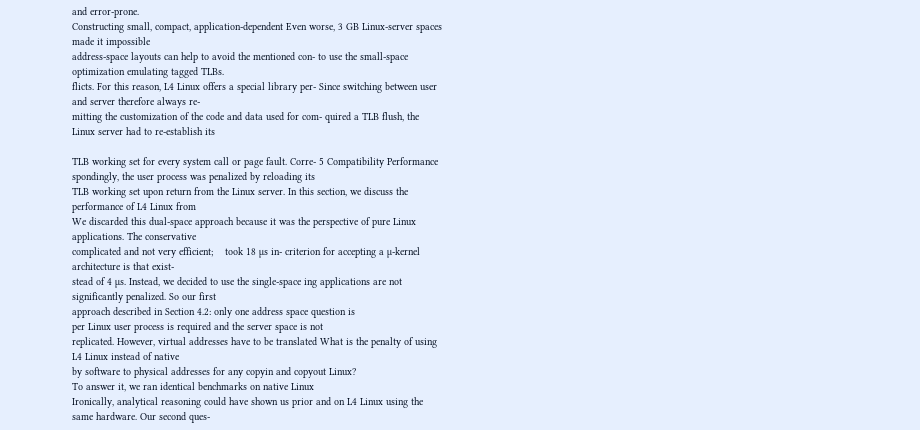and error-prone.
Constructing small, compact, application-dependent Even worse, 3 GB Linux-server spaces made it impossible
address-space layouts can help to avoid the mentioned con- to use the small-space optimization emulating tagged TLBs.
flicts. For this reason, L4 Linux offers a special library per- Since switching between user and server therefore always re-
mitting the customization of the code and data used for com- quired a TLB flush, the Linux server had to re-establish its

TLB working set for every system call or page fault. Corre- 5 Compatibility Performance
spondingly, the user process was penalized by reloading its
TLB working set upon return from the Linux server. In this section, we discuss the performance of L4 Linux from
We discarded this dual-space approach because it was the perspective of pure Linux applications. The conservative
complicated and not very efficient;    took 18 µs in- criterion for accepting a µ-kernel architecture is that exist-
stead of 4 µs. Instead, we decided to use the single-space ing applications are not significantly penalized. So our first
approach described in Section 4.2: only one address space question is
per Linux user process is required and the server space is not
replicated. However, virtual addresses have to be translated What is the penalty of using L4 Linux instead of native
by software to physical addresses for any copyin and copyout Linux?
To answer it, we ran identical benchmarks on native Linux
Ironically, analytical reasoning could have shown us prior and on L4 Linux using the same hardware. Our second ques-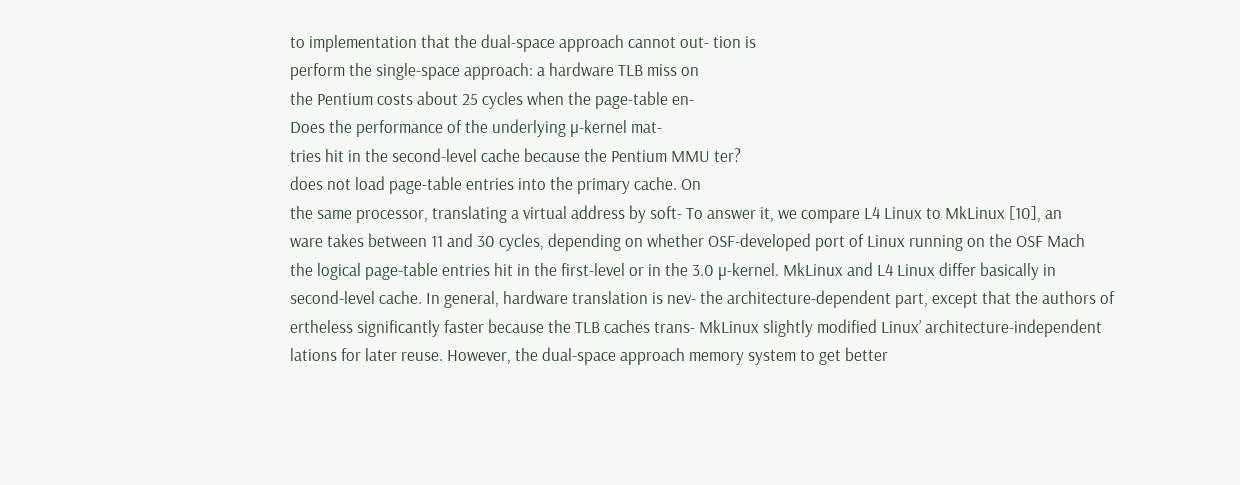to implementation that the dual-space approach cannot out- tion is
perform the single-space approach: a hardware TLB miss on
the Pentium costs about 25 cycles when the page-table en-
Does the performance of the underlying µ-kernel mat-
tries hit in the second-level cache because the Pentium MMU ter?
does not load page-table entries into the primary cache. On
the same processor, translating a virtual address by soft- To answer it, we compare L4 Linux to MkLinux [10], an
ware takes between 11 and 30 cycles, depending on whether OSF-developed port of Linux running on the OSF Mach
the logical page-table entries hit in the first-level or in the 3.0 µ-kernel. MkLinux and L4 Linux differ basically in
second-level cache. In general, hardware translation is nev- the architecture-dependent part, except that the authors of
ertheless significantly faster because the TLB caches trans- MkLinux slightly modified Linux’ architecture-independent
lations for later reuse. However, the dual-space approach memory system to get better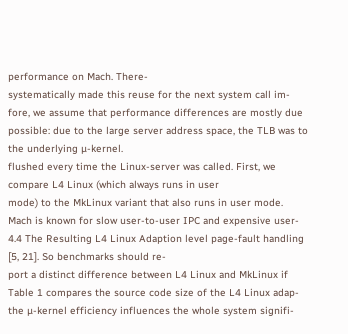performance on Mach. There-
systematically made this reuse for the next system call im- fore, we assume that performance differences are mostly due
possible: due to the large server address space, the TLB was to the underlying µ-kernel.
flushed every time the Linux-server was called. First, we compare L4 Linux (which always runs in user
mode) to the MkLinux variant that also runs in user mode.
Mach is known for slow user-to-user IPC and expensive user-
4.4 The Resulting L4 Linux Adaption level page-fault handling [5, 21]. So benchmarks should re-
port a distinct difference between L4 Linux and MkLinux if
Table 1 compares the source code size of the L4 Linux adap-
the µ-kernel efficiency influences the whole system signifi-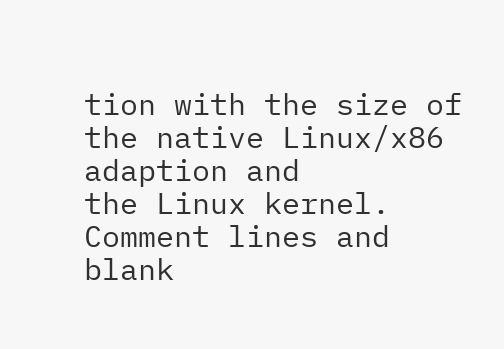tion with the size of the native Linux/x86 adaption and
the Linux kernel. Comment lines and blank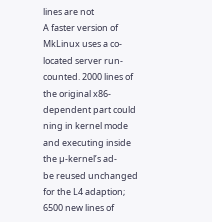lines are not
A faster version of MkLinux uses a co-located server run-
counted. 2000 lines of the original x86-dependent part could
ning in kernel mode and executing inside the µ-kernel’s ad-
be reused unchanged for the L4 adaption; 6500 new lines of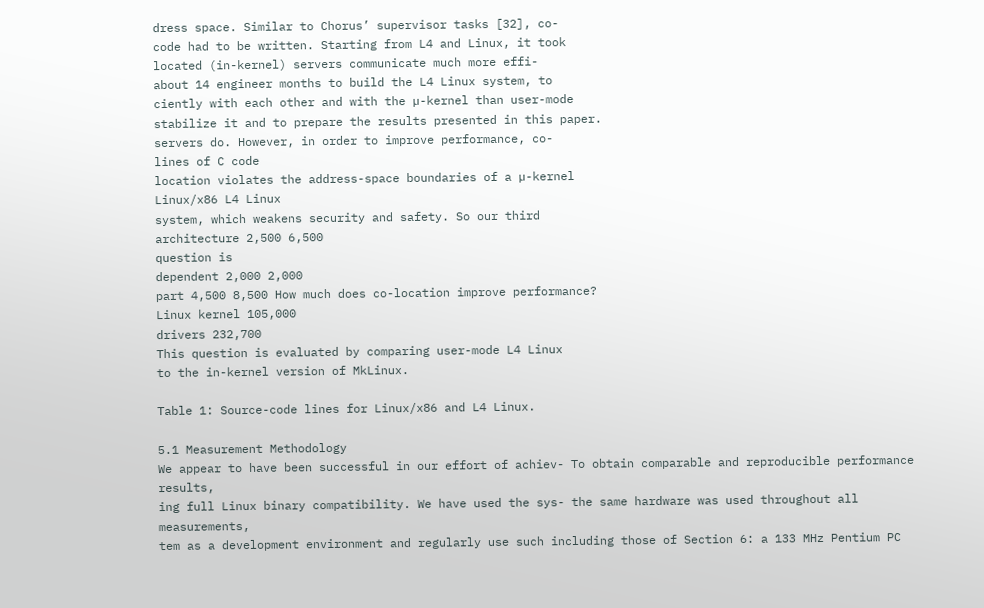dress space. Similar to Chorus’ supervisor tasks [32], co-
code had to be written. Starting from L4 and Linux, it took
located (in-kernel) servers communicate much more effi-
about 14 engineer months to build the L4 Linux system, to
ciently with each other and with the µ-kernel than user-mode
stabilize it and to prepare the results presented in this paper.
servers do. However, in order to improve performance, co-
lines of C code
location violates the address-space boundaries of a µ-kernel
Linux/x86 L4 Linux
system, which weakens security and safety. So our third
architecture 2,500 6,500
question is
dependent 2,000 2,000
part 4,500 8,500 How much does co-location improve performance?
Linux kernel 105,000
drivers 232,700
This question is evaluated by comparing user-mode L4 Linux
to the in-kernel version of MkLinux.

Table 1: Source-code lines for Linux/x86 and L4 Linux.

5.1 Measurement Methodology
We appear to have been successful in our effort of achiev- To obtain comparable and reproducible performance results,
ing full Linux binary compatibility. We have used the sys- the same hardware was used throughout all measurements,
tem as a development environment and regularly use such including those of Section 6: a 133 MHz Pentium PC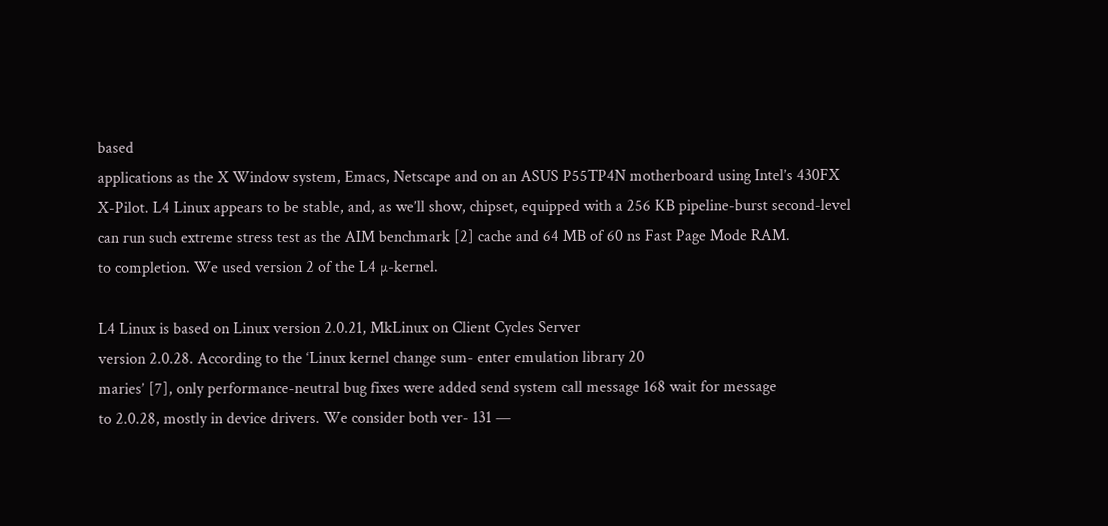based
applications as the X Window system, Emacs, Netscape and on an ASUS P55TP4N motherboard using Intel’s 430FX
X-Pilot. L4 Linux appears to be stable, and, as we’ll show, chipset, equipped with a 256 KB pipeline-burst second-level
can run such extreme stress test as the AIM benchmark [2] cache and 64 MB of 60 ns Fast Page Mode RAM.
to completion. We used version 2 of the L4 µ-kernel.

L4 Linux is based on Linux version 2.0.21, MkLinux on Client Cycles Server
version 2.0.28. According to the ‘Linux kernel change sum- enter emulation library 20
maries’ [7], only performance-neutral bug fixes were added send system call message 168 wait for message
to 2.0.28, mostly in device drivers. We consider both ver- 131 —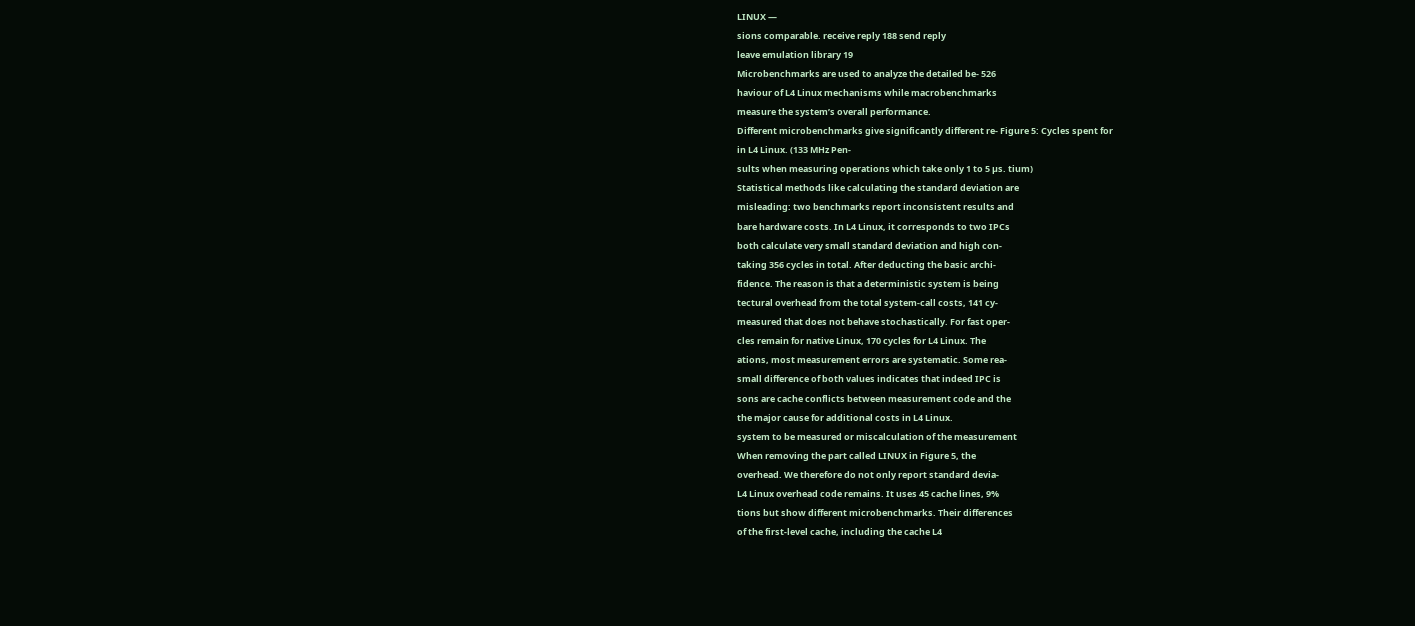LINUX —
sions comparable. receive reply 188 send reply
leave emulation library 19
Microbenchmarks are used to analyze the detailed be- 526
haviour of L4 Linux mechanisms while macrobenchmarks
measure the system’s overall performance.
Different microbenchmarks give significantly different re- Figure 5: Cycles spent for
in L4 Linux. (133 MHz Pen-
sults when measuring operations which take only 1 to 5 µs. tium)
Statistical methods like calculating the standard deviation are
misleading: two benchmarks report inconsistent results and
bare hardware costs. In L4 Linux, it corresponds to two IPCs
both calculate very small standard deviation and high con-
taking 356 cycles in total. After deducting the basic archi-
fidence. The reason is that a deterministic system is being
tectural overhead from the total system-call costs, 141 cy-
measured that does not behave stochastically. For fast oper-
cles remain for native Linux, 170 cycles for L4 Linux. The
ations, most measurement errors are systematic. Some rea-
small difference of both values indicates that indeed IPC is
sons are cache conflicts between measurement code and the
the major cause for additional costs in L4 Linux.
system to be measured or miscalculation of the measurement
When removing the part called LINUX in Figure 5, the
overhead. We therefore do not only report standard devia-
L4 Linux overhead code remains. It uses 45 cache lines, 9%
tions but show different microbenchmarks. Their differences
of the first-level cache, including the cache L4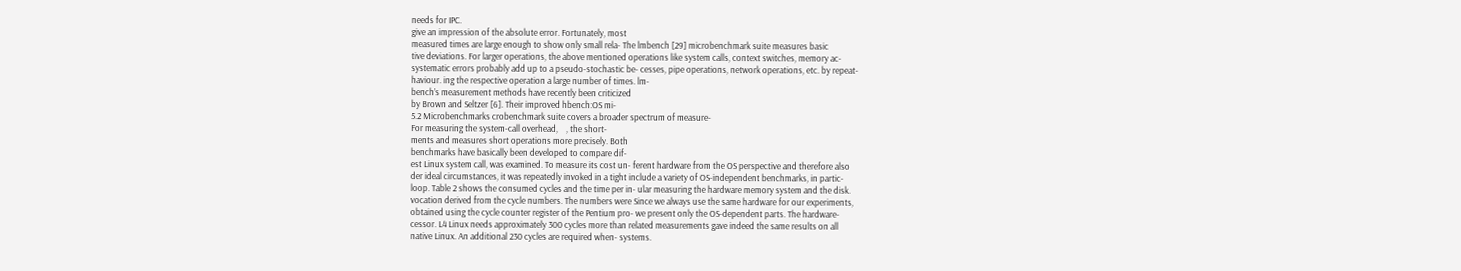needs for IPC.
give an impression of the absolute error. Fortunately, most
measured times are large enough to show only small rela- The lmbench [29] microbenchmark suite measures basic
tive deviations. For larger operations, the above mentioned operations like system calls, context switches, memory ac-
systematic errors probably add up to a pseudo-stochastic be- cesses, pipe operations, network operations, etc. by repeat-
haviour. ing the respective operation a large number of times. lm-
bench’s measurement methods have recently been criticized
by Brown and Seltzer [6]. Their improved hbench:OS mi-
5.2 Microbenchmarks crobenchmark suite covers a broader spectrum of measure-
For measuring the system-call overhead,    , the short-
ments and measures short operations more precisely. Both
benchmarks have basically been developed to compare dif-
est Linux system call, was examined. To measure its cost un- ferent hardware from the OS perspective and therefore also
der ideal circumstances, it was repeatedly invoked in a tight include a variety of OS-independent benchmarks, in partic-
loop. Table 2 shows the consumed cycles and the time per in- ular measuring the hardware memory system and the disk.
vocation derived from the cycle numbers. The numbers were Since we always use the same hardware for our experiments,
obtained using the cycle counter register of the Pentium pro- we present only the OS-dependent parts. The hardware-
cessor. L4 Linux needs approximately 300 cycles more than related measurements gave indeed the same results on all
native Linux. An additional 230 cycles are required when- systems.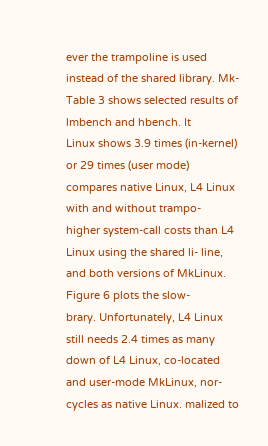ever the trampoline is used instead of the shared library. Mk- Table 3 shows selected results of lmbench and hbench. It
Linux shows 3.9 times (in-kernel) or 29 times (user mode) compares native Linux, L4 Linux with and without trampo-
higher system-call costs than L4 Linux using the shared li- line, and both versions of MkLinux. Figure 6 plots the slow-
brary. Unfortunately, L4 Linux still needs 2.4 times as many down of L4 Linux, co-located and user-mode MkLinux, nor-
cycles as native Linux. malized to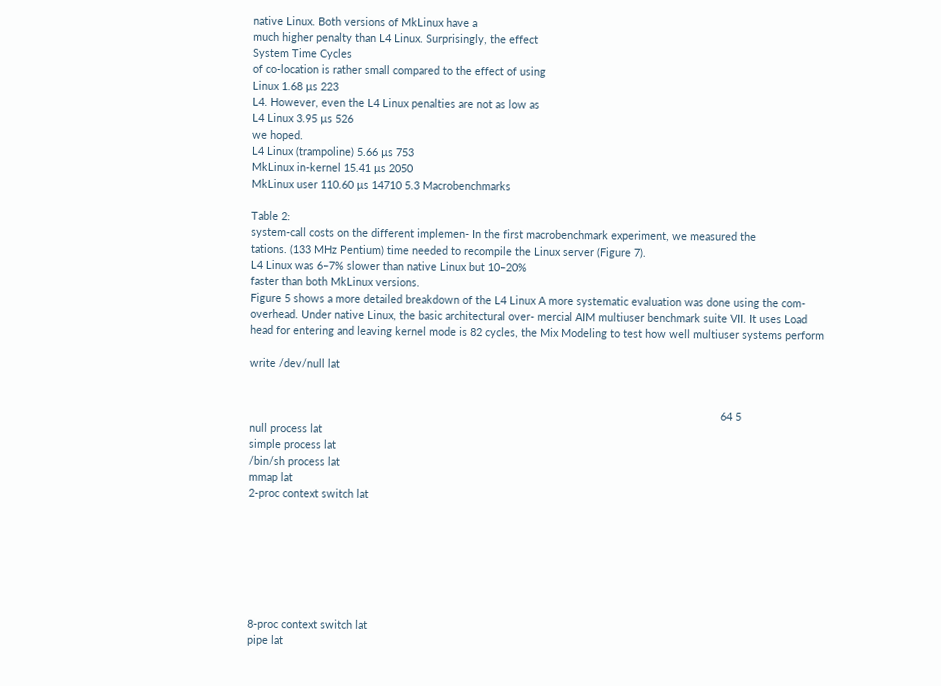native Linux. Both versions of MkLinux have a
much higher penalty than L4 Linux. Surprisingly, the effect
System Time Cycles
of co-location is rather small compared to the effect of using
Linux 1.68 µs 223
L4. However, even the L4 Linux penalties are not as low as
L4 Linux 3.95 µs 526
we hoped.
L4 Linux (trampoline) 5.66 µs 753
MkLinux in-kernel 15.41 µs 2050
MkLinux user 110.60 µs 14710 5.3 Macrobenchmarks

Table 2:
system-call costs on the different implemen- In the first macrobenchmark experiment, we measured the
tations. (133 MHz Pentium) time needed to recompile the Linux server (Figure 7).
L4 Linux was 6–7% slower than native Linux but 10–20%
faster than both MkLinux versions.
Figure 5 shows a more detailed breakdown of the L4 Linux A more systematic evaluation was done using the com-
overhead. Under native Linux, the basic architectural over- mercial AIM multiuser benchmark suite VII. It uses Load
head for entering and leaving kernel mode is 82 cycles, the Mix Modeling to test how well multiuser systems perform

write /dev/null lat


                                                                                                                                                             64 5
null process lat
simple process lat
/bin/sh process lat
mmap lat
2-proc context switch lat







8-proc context switch lat
pipe lat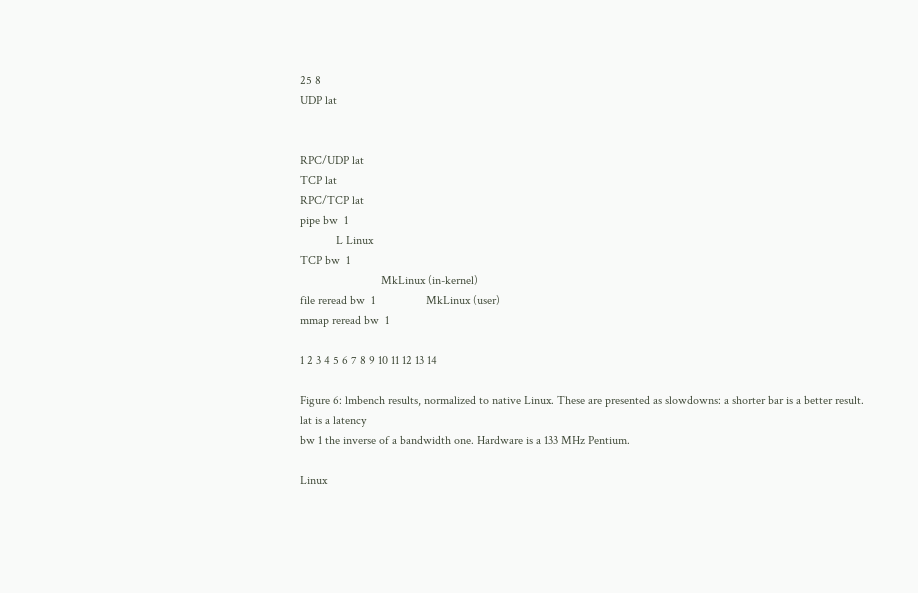25 8
UDP lat


RPC/UDP lat
TCP lat
RPC/TCP lat
pipe bw  1
            L Linux
TCP bw  1
                           MkLinux (in-kernel)
file reread bw  1                 MkLinux (user)
mmap reread bw  1

1 2 3 4 5 6 7 8 9 10 11 12 13 14

Figure 6: lmbench results, normalized to native Linux. These are presented as slowdowns: a shorter bar is a better result.
lat is a latency
bw 1 the inverse of a bandwidth one. Hardware is a 133 MHz Pentium.

Linux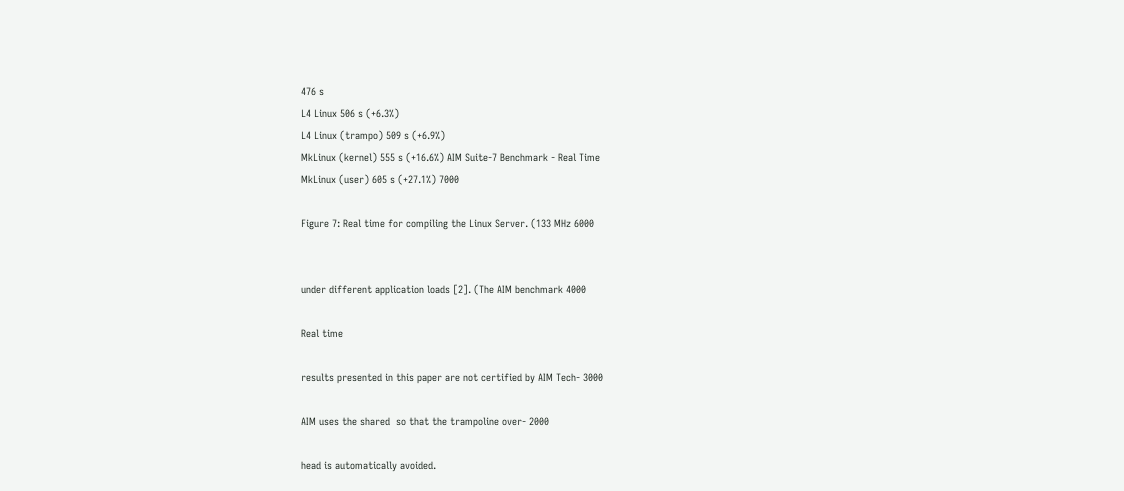476 s
L4 Linux 506 s (+6.3%)
L4 Linux (trampo) 509 s (+6.9%)
MkLinux (kernel) 555 s (+16.6%) AIM Suite-7 Benchmark - Real Time
MkLinux (user) 605 s (+27.1%) 7000

Figure 7: Real time for compiling the Linux Server. (133 MHz 6000


under different application loads [2]. (The AIM benchmark 4000

Real time

results presented in this paper are not certified by AIM Tech- 3000

AIM uses the shared  so that the trampoline over- 2000

head is automatically avoided.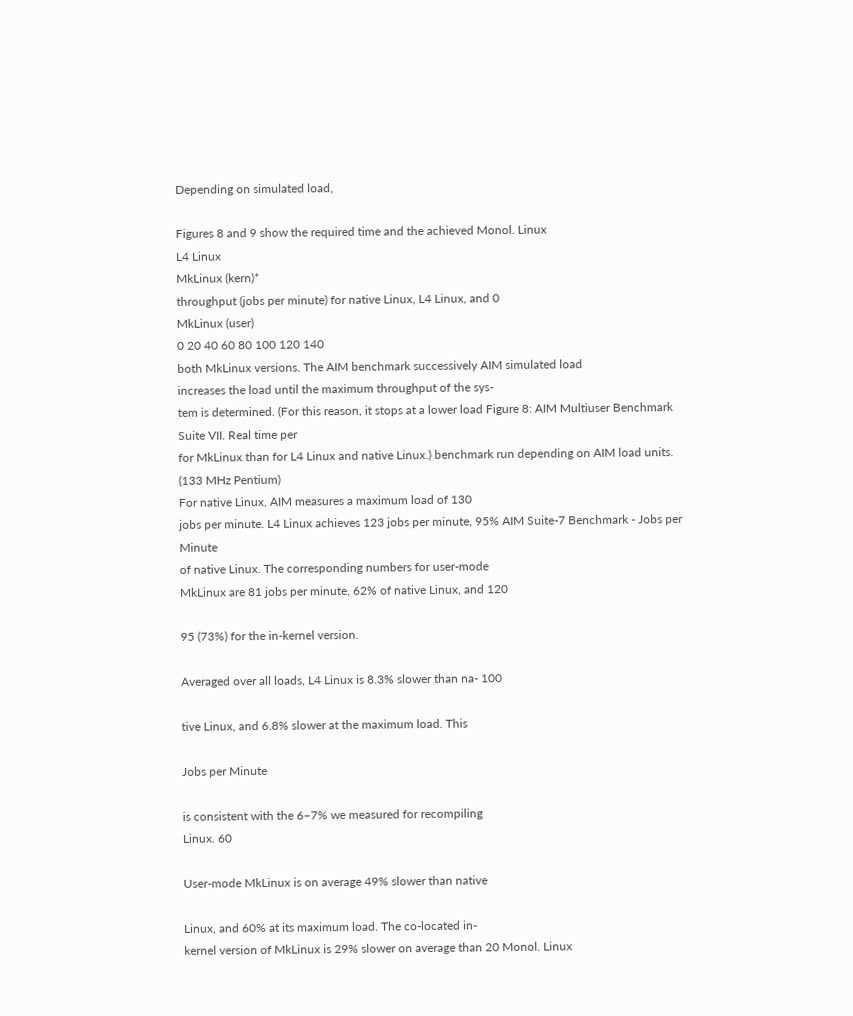Depending on simulated load,

Figures 8 and 9 show the required time and the achieved Monol. Linux
L4 Linux
MkLinux (kern)*
throughput (jobs per minute) for native Linux, L4 Linux, and 0
MkLinux (user)
0 20 40 60 80 100 120 140
both MkLinux versions. The AIM benchmark successively AIM simulated load
increases the load until the maximum throughput of the sys-
tem is determined. (For this reason, it stops at a lower load Figure 8: AIM Multiuser Benchmark Suite VII. Real time per
for MkLinux than for L4 Linux and native Linux.) benchmark run depending on AIM load units. (133 MHz Pentium)
For native Linux, AIM measures a maximum load of 130
jobs per minute. L4 Linux achieves 123 jobs per minute, 95% AIM Suite-7 Benchmark - Jobs per Minute
of native Linux. The corresponding numbers for user-mode
MkLinux are 81 jobs per minute, 62% of native Linux, and 120

95 (73%) for the in-kernel version.

Averaged over all loads, L4 Linux is 8.3% slower than na- 100

tive Linux, and 6.8% slower at the maximum load. This

Jobs per Minute

is consistent with the 6–7% we measured for recompiling
Linux. 60

User-mode MkLinux is on average 49% slower than native

Linux, and 60% at its maximum load. The co-located in-
kernel version of MkLinux is 29% slower on average than 20 Monol. Linux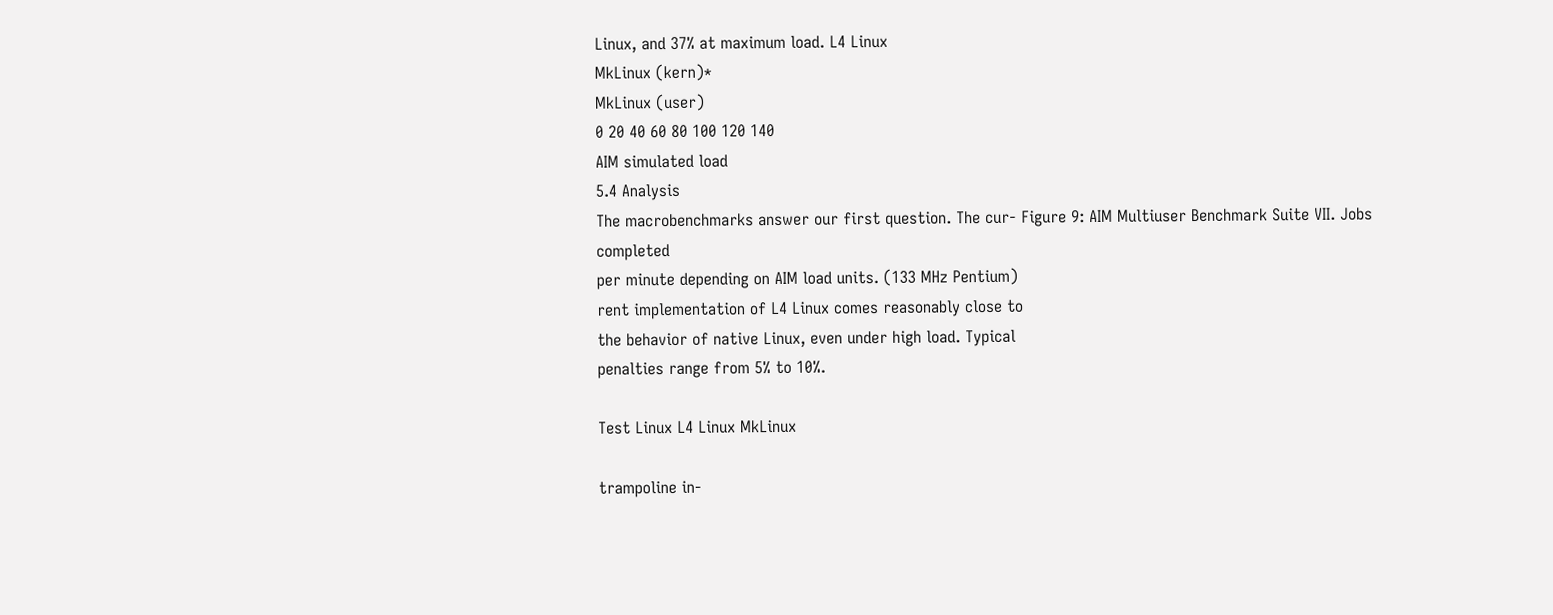Linux, and 37% at maximum load. L4 Linux
MkLinux (kern)*
MkLinux (user)
0 20 40 60 80 100 120 140
AIM simulated load
5.4 Analysis
The macrobenchmarks answer our first question. The cur- Figure 9: AIM Multiuser Benchmark Suite VII. Jobs completed
per minute depending on AIM load units. (133 MHz Pentium)
rent implementation of L4 Linux comes reasonably close to
the behavior of native Linux, even under high load. Typical
penalties range from 5% to 10%.

Test Linux L4 Linux MkLinux

trampoline in-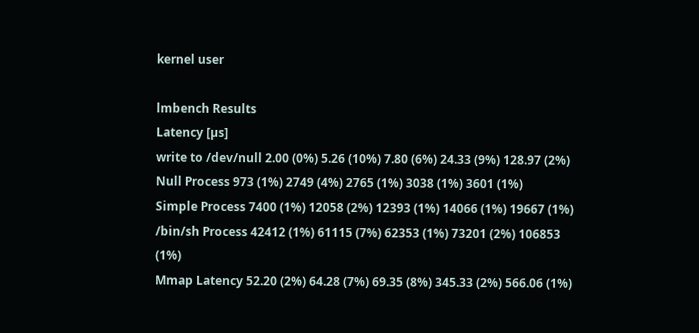kernel user

lmbench Results
Latency [µs]
write to /dev/null 2.00 (0%) 5.26 (10%) 7.80 (6%) 24.33 (9%) 128.97 (2%)
Null Process 973 (1%) 2749 (4%) 2765 (1%) 3038 (1%) 3601 (1%)
Simple Process 7400 (1%) 12058 (2%) 12393 (1%) 14066 (1%) 19667 (1%)
/bin/sh Process 42412 (1%) 61115 (7%) 62353 (1%) 73201 (2%) 106853 (1%)
Mmap Latency 52.20 (2%) 64.28 (7%) 69.35 (8%) 345.33 (2%) 566.06 (1%)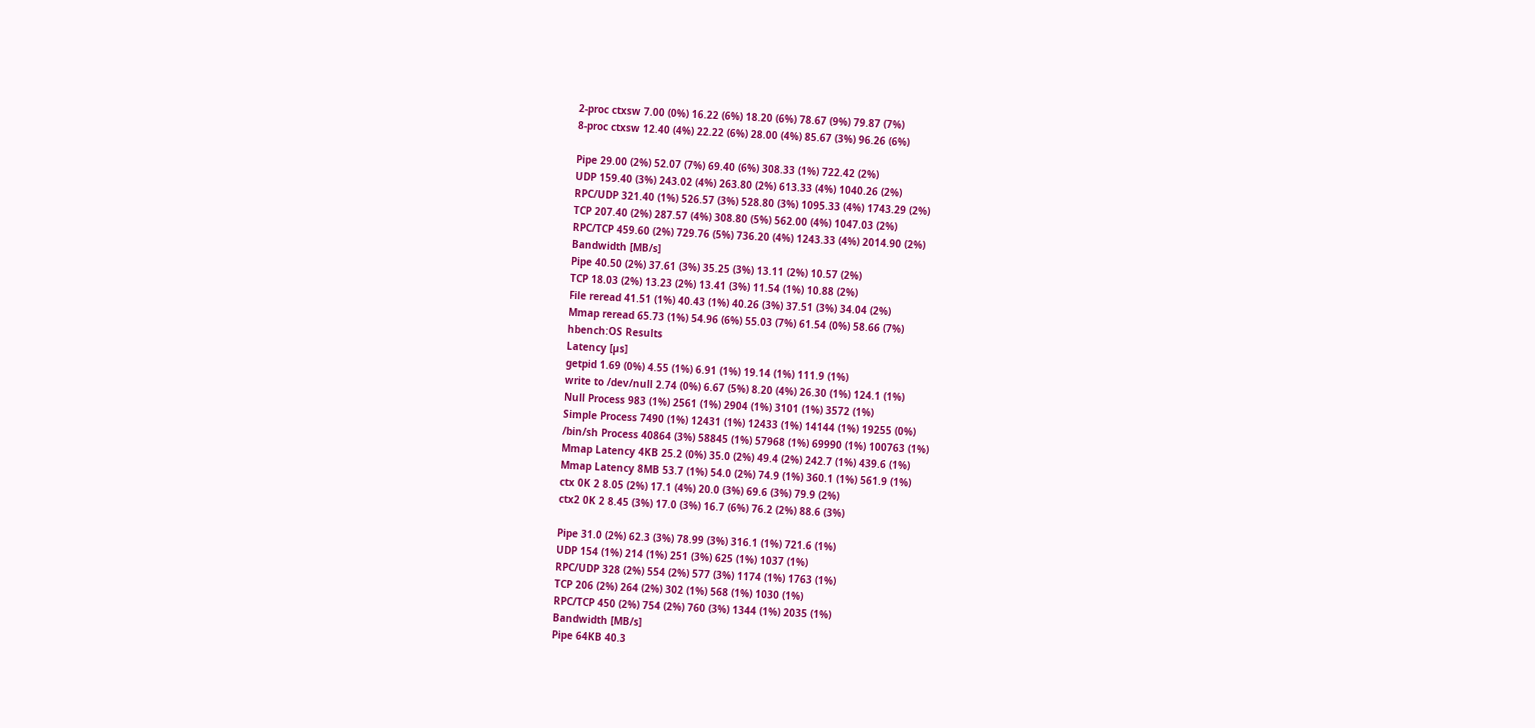2-proc ctxsw 7.00 (0%) 16.22 (6%) 18.20 (6%) 78.67 (9%) 79.87 (7%)
8-proc ctxsw 12.40 (4%) 22.22 (6%) 28.00 (4%) 85.67 (3%) 96.26 (6%)

Pipe 29.00 (2%) 52.07 (7%) 69.40 (6%) 308.33 (1%) 722.42 (2%)
UDP 159.40 (3%) 243.02 (4%) 263.80 (2%) 613.33 (4%) 1040.26 (2%)
RPC/UDP 321.40 (1%) 526.57 (3%) 528.80 (3%) 1095.33 (4%) 1743.29 (2%)
TCP 207.40 (2%) 287.57 (4%) 308.80 (5%) 562.00 (4%) 1047.03 (2%)
RPC/TCP 459.60 (2%) 729.76 (5%) 736.20 (4%) 1243.33 (4%) 2014.90 (2%)
Bandwidth [MB/s]
Pipe 40.50 (2%) 37.61 (3%) 35.25 (3%) 13.11 (2%) 10.57 (2%)
TCP 18.03 (2%) 13.23 (2%) 13.41 (3%) 11.54 (1%) 10.88 (2%)
File reread 41.51 (1%) 40.43 (1%) 40.26 (3%) 37.51 (3%) 34.04 (2%)
Mmap reread 65.73 (1%) 54.96 (6%) 55.03 (7%) 61.54 (0%) 58.66 (7%)
hbench:OS Results
Latency [µs]
getpid 1.69 (0%) 4.55 (1%) 6.91 (1%) 19.14 (1%) 111.9 (1%)
write to /dev/null 2.74 (0%) 6.67 (5%) 8.20 (4%) 26.30 (1%) 124.1 (1%)
Null Process 983 (1%) 2561 (1%) 2904 (1%) 3101 (1%) 3572 (1%)
Simple Process 7490 (1%) 12431 (1%) 12433 (1%) 14144 (1%) 19255 (0%)
/bin/sh Process 40864 (3%) 58845 (1%) 57968 (1%) 69990 (1%) 100763 (1%)
Mmap Latency 4KB 25.2 (0%) 35.0 (2%) 49.4 (2%) 242.7 (1%) 439.6 (1%)
Mmap Latency 8MB 53.7 (1%) 54.0 (2%) 74.9 (1%) 360.1 (1%) 561.9 (1%)
ctx 0K 2 8.05 (2%) 17.1 (4%) 20.0 (3%) 69.6 (3%) 79.9 (2%)
ctx2 0K 2 8.45 (3%) 17.0 (3%) 16.7 (6%) 76.2 (2%) 88.6 (3%)

Pipe 31.0 (2%) 62.3 (3%) 78.99 (3%) 316.1 (1%) 721.6 (1%)
UDP 154 (1%) 214 (1%) 251 (3%) 625 (1%) 1037 (1%)
RPC/UDP 328 (2%) 554 (2%) 577 (3%) 1174 (1%) 1763 (1%)
TCP 206 (2%) 264 (2%) 302 (1%) 568 (1%) 1030 (1%)
RPC/TCP 450 (2%) 754 (2%) 760 (3%) 1344 (1%) 2035 (1%)
Bandwidth [MB/s]
Pipe 64KB 40.3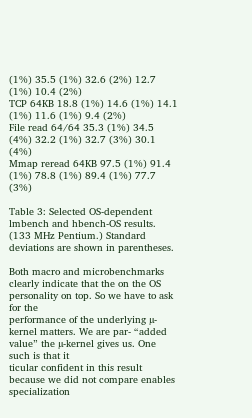(1%) 35.5 (1%) 32.6 (2%) 12.7 (1%) 10.4 (2%)
TCP 64KB 18.8 (1%) 14.6 (1%) 14.1 (1%) 11.6 (1%) 9.4 (2%)
File read 64/64 35.3 (1%) 34.5 (4%) 32.2 (1%) 32.7 (3%) 30.1 (4%)
Mmap reread 64KB 97.5 (1%) 91.4 (1%) 78.8 (1%) 89.4 (1%) 77.7 (3%)

Table 3: Selected OS-dependent lmbench and hbench-OS results. (133 MHz Pentium.) Standard deviations are shown in parentheses.

Both macro and microbenchmarks clearly indicate that the on the OS personality on top. So we have to ask for the
performance of the underlying µ-kernel matters. We are par- “added value” the µ-kernel gives us. One such is that it
ticular confident in this result because we did not compare enables specialization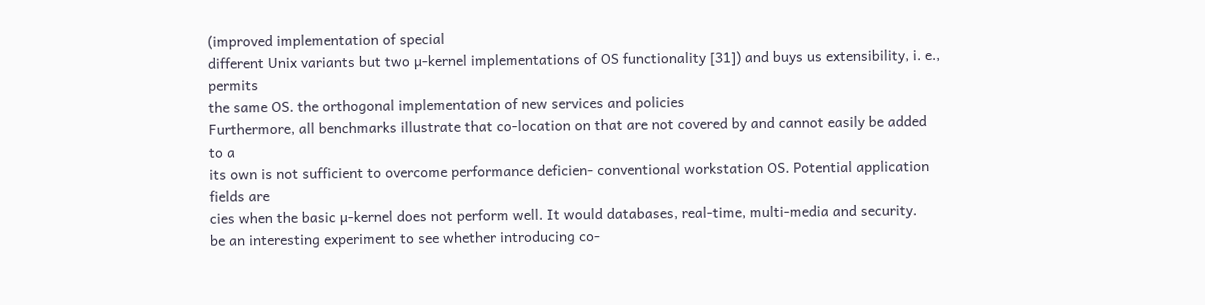(improved implementation of special
different Unix variants but two µ-kernel implementations of OS functionality [31]) and buys us extensibility, i. e., permits
the same OS. the orthogonal implementation of new services and policies
Furthermore, all benchmarks illustrate that co-location on that are not covered by and cannot easily be added to a
its own is not sufficient to overcome performance deficien- conventional workstation OS. Potential application fields are
cies when the basic µ-kernel does not perform well. It would databases, real-time, multi-media and security.
be an interesting experiment to see whether introducing co-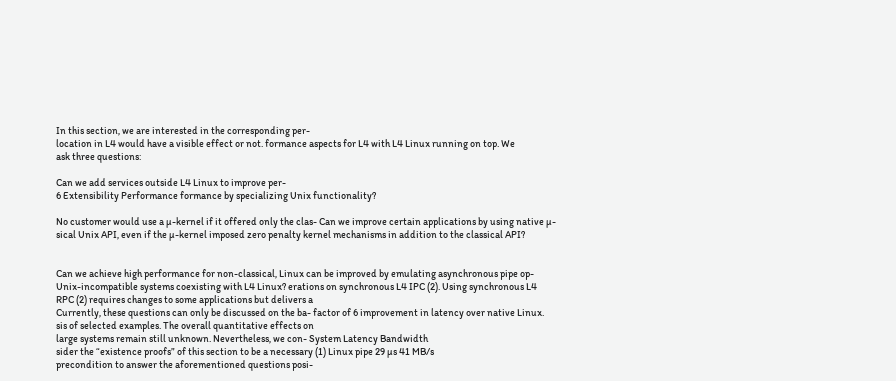In this section, we are interested in the corresponding per-
location in L4 would have a visible effect or not. formance aspects for L4 with L4 Linux running on top. We
ask three questions:

Can we add services outside L4 Linux to improve per-
6 Extensibility Performance formance by specializing Unix functionality?

No customer would use a µ-kernel if it offered only the clas- Can we improve certain applications by using native µ-
sical Unix API, even if the µ-kernel imposed zero penalty kernel mechanisms in addition to the classical API?


Can we achieve high performance for non-classical, Linux can be improved by emulating asynchronous pipe op-
Unix-incompatible systems coexisting with L4 Linux? erations on synchronous L4 IPC (2). Using synchronous L4
RPC (2) requires changes to some applications but delivers a
Currently, these questions can only be discussed on the ba- factor of 6 improvement in latency over native Linux.
sis of selected examples. The overall quantitative effects on
large systems remain still unknown. Nevertheless, we con- System Latency Bandwidth
sider the “existence proofs” of this section to be a necessary (1) Linux pipe 29 µs 41 MB/s
precondition to answer the aforementioned questions posi-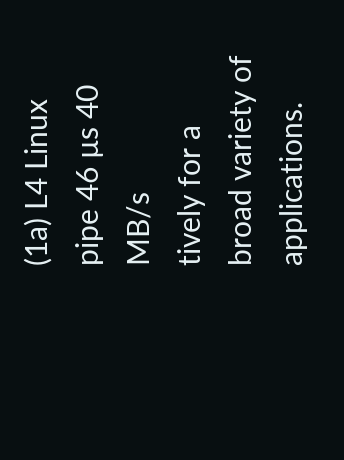(1a) L4 Linux pipe 46 µs 40 MB/s
tively for a broad variety of applications.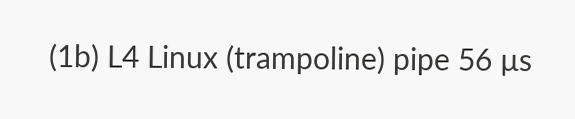(1b) L4 Linux (trampoline) pipe 56 µs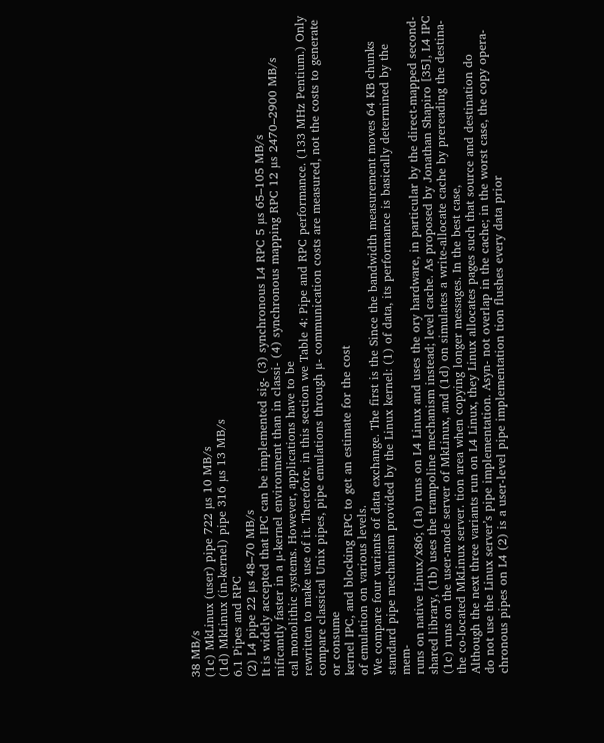38 MB/s
(1c) MkLinux (user) pipe 722 µs 10 MB/s
(1d) MkLinux (in-kernel) pipe 316 µs 13 MB/s
6.1 Pipes and RPC
(2) L4 pipe 22 µs 48–70 MB/s
It is widely accepted that IPC can be implemented sig- (3) synchronous L4 RPC 5 µs 65–105 MB/s
nificantly faster in a µ-kernel environment than in classi- (4) synchronous mapping RPC 12 µs 2470–2900 MB/s
cal monolithic systems. However, applications have to be
rewritten to make use of it. Therefore, in this section we Table 4: Pipe and RPC performance. (133 MHz Pentium.) Only
compare classical Unix pipes, pipe emulations through µ- communication costs are measured, not the costs to generate or consume
kernel IPC, and blocking RPC to get an estimate for the cost
of emulation on various levels.
We compare four variants of data exchange. The first is the Since the bandwidth measurement moves 64 KB chunks
standard pipe mechanism provided by the Linux kernel: (1) of data, its performance is basically determined by the mem-
runs on native Linux/x86; (1a) runs on L4 Linux and uses the ory hardware, in particular by the direct-mapped second-
shared library, (1b) uses the trampoline mechanism instead; level cache. As proposed by Jonathan Shapiro [35], L4 IPC
(1c) runs on the user-mode server of MkLinux, and (1d) on simulates a write-allocate cache by prereading the destina-
the co-located MkLinux server. tion area when copying longer messages. In the best case,
Although the next three variants run on L4 Linux, they Linux allocates pages such that source and destination do
do not use the Linux server’s pipe implementation. Asyn- not overlap in the cache; in the worst case, the copy opera-
chronous pipes on L4 (2) is a user-level pipe implementation tion flushes every data prior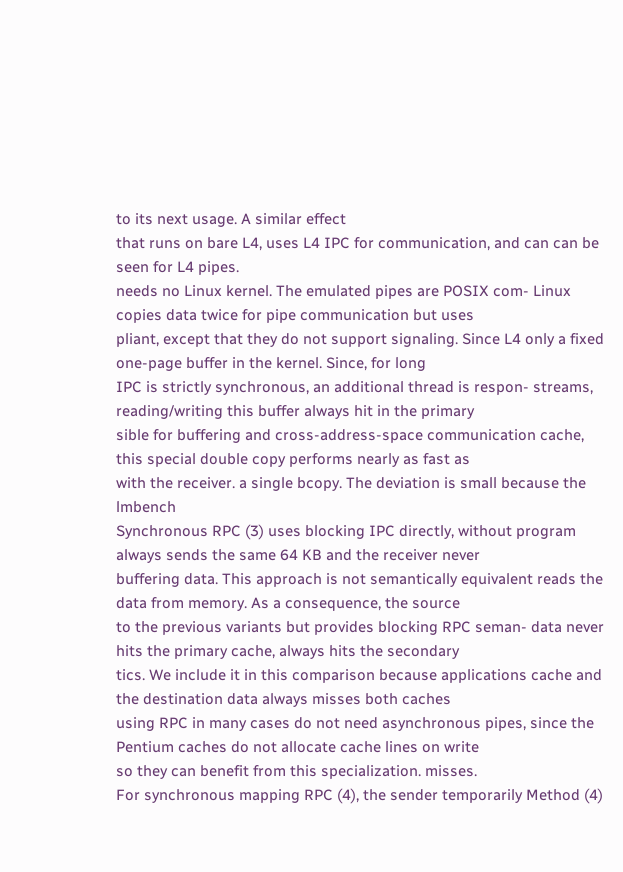to its next usage. A similar effect
that runs on bare L4, uses L4 IPC for communication, and can can be seen for L4 pipes.
needs no Linux kernel. The emulated pipes are POSIX com- Linux copies data twice for pipe communication but uses
pliant, except that they do not support signaling. Since L4 only a fixed one-page buffer in the kernel. Since, for long
IPC is strictly synchronous, an additional thread is respon- streams, reading/writing this buffer always hit in the primary
sible for buffering and cross-address-space communication cache, this special double copy performs nearly as fast as
with the receiver. a single bcopy. The deviation is small because the lmbench
Synchronous RPC (3) uses blocking IPC directly, without program always sends the same 64 KB and the receiver never
buffering data. This approach is not semantically equivalent reads the data from memory. As a consequence, the source
to the previous variants but provides blocking RPC seman- data never hits the primary cache, always hits the secondary
tics. We include it in this comparison because applications cache and the destination data always misses both caches
using RPC in many cases do not need asynchronous pipes, since the Pentium caches do not allocate cache lines on write
so they can benefit from this specialization. misses.
For synchronous mapping RPC (4), the sender temporarily Method (4)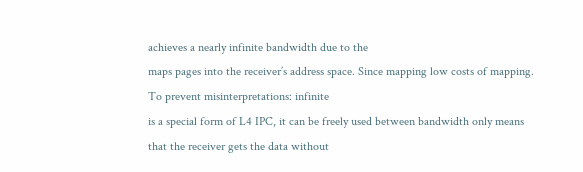achieves a nearly infinite bandwidth due to the
maps pages into the receiver’s address space. Since mapping low costs of mapping. To prevent misinterpretations: infinite
is a special form of L4 IPC, it can be freely used between bandwidth only means that the receiver gets the data without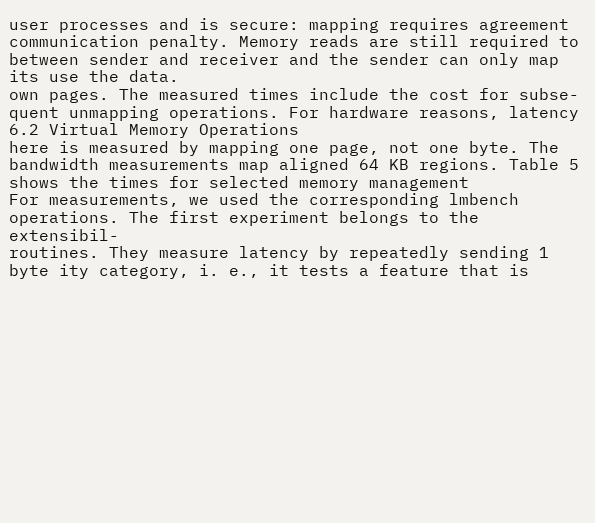user processes and is secure: mapping requires agreement communication penalty. Memory reads are still required to
between sender and receiver and the sender can only map its use the data.
own pages. The measured times include the cost for subse-
quent unmapping operations. For hardware reasons, latency
6.2 Virtual Memory Operations
here is measured by mapping one page, not one byte. The
bandwidth measurements map aligned 64 KB regions. Table 5 shows the times for selected memory management
For measurements, we used the corresponding lmbench operations. The first experiment belongs to the extensibil-
routines. They measure latency by repeatedly sending 1 byte ity category, i. e., it tests a feature that is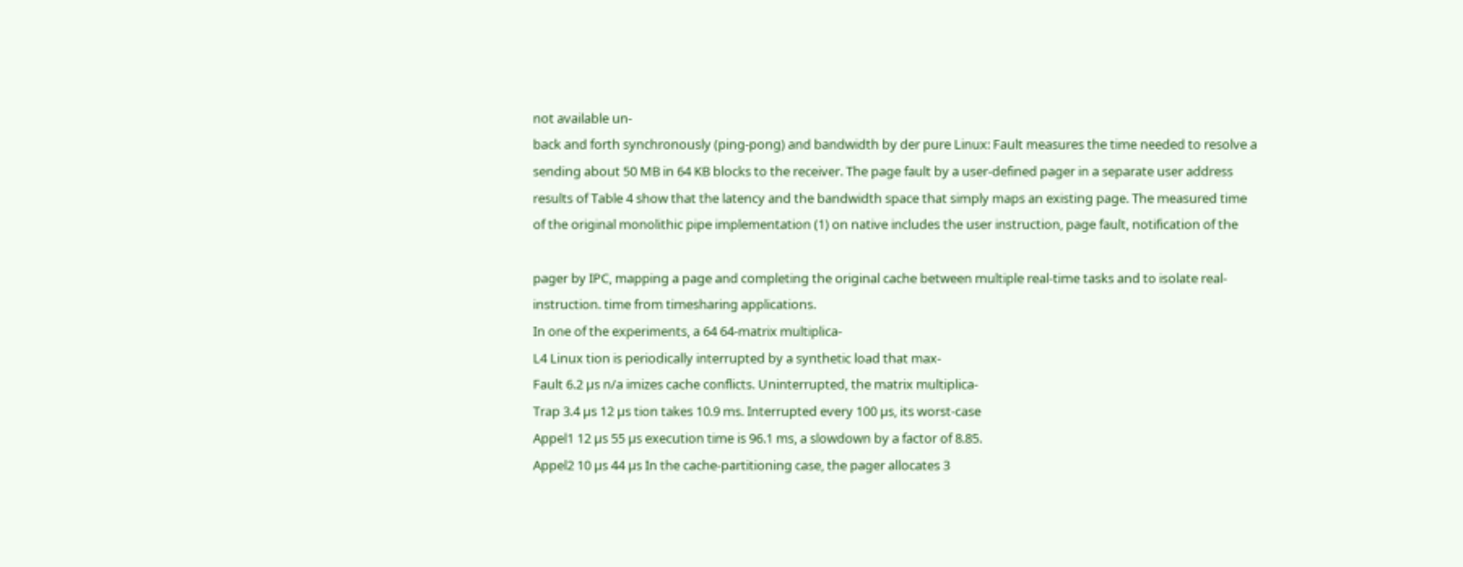not available un-
back and forth synchronously (ping-pong) and bandwidth by der pure Linux: Fault measures the time needed to resolve a
sending about 50 MB in 64 KB blocks to the receiver. The page fault by a user-defined pager in a separate user address
results of Table 4 show that the latency and the bandwidth space that simply maps an existing page. The measured time
of the original monolithic pipe implementation (1) on native includes the user instruction, page fault, notification of the

pager by IPC, mapping a page and completing the original cache between multiple real-time tasks and to isolate real-
instruction. time from timesharing applications.
In one of the experiments, a 64 64-matrix multiplica-
L4 Linux tion is periodically interrupted by a synthetic load that max-
Fault 6.2 µs n/a imizes cache conflicts. Uninterrupted, the matrix multiplica-
Trap 3.4 µs 12 µs tion takes 10.9 ms. Interrupted every 100 µs, its worst-case
Appel1 12 µs 55 µs execution time is 96.1 ms, a slowdown by a factor of 8.85.
Appel2 10 µs 44 µs In the cache-partitioning case, the pager allocates 3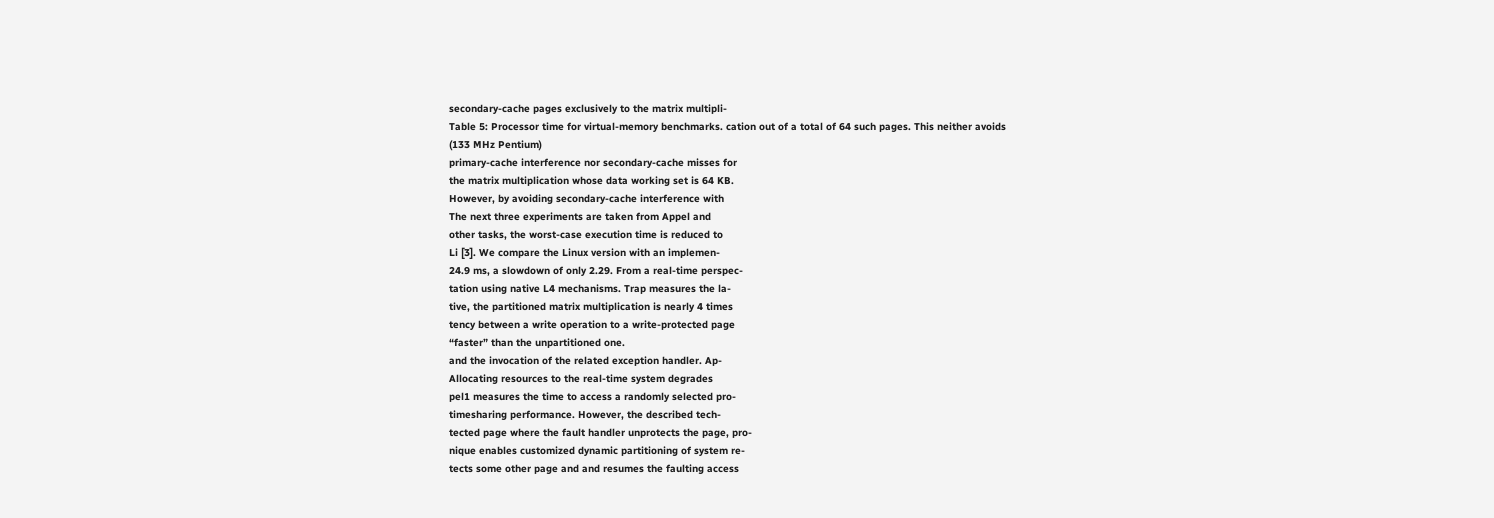secondary-cache pages exclusively to the matrix multipli-
Table 5: Processor time for virtual-memory benchmarks. cation out of a total of 64 such pages. This neither avoids
(133 MHz Pentium)
primary-cache interference nor secondary-cache misses for
the matrix multiplication whose data working set is 64 KB.
However, by avoiding secondary-cache interference with
The next three experiments are taken from Appel and
other tasks, the worst-case execution time is reduced to
Li [3]. We compare the Linux version with an implemen-
24.9 ms, a slowdown of only 2.29. From a real-time perspec-
tation using native L4 mechanisms. Trap measures the la-
tive, the partitioned matrix multiplication is nearly 4 times
tency between a write operation to a write-protected page
“faster” than the unpartitioned one.
and the invocation of the related exception handler. Ap-
Allocating resources to the real-time system degrades
pel1 measures the time to access a randomly selected pro-
timesharing performance. However, the described tech-
tected page where the fault handler unprotects the page, pro-
nique enables customized dynamic partitioning of system re-
tects some other page and and resumes the faulting access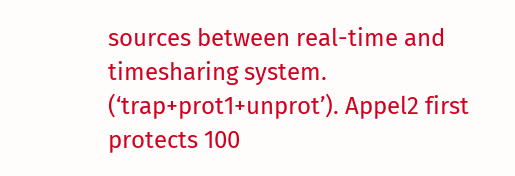sources between real-time and timesharing system.
(‘trap+prot1+unprot’). Appel2 first protects 100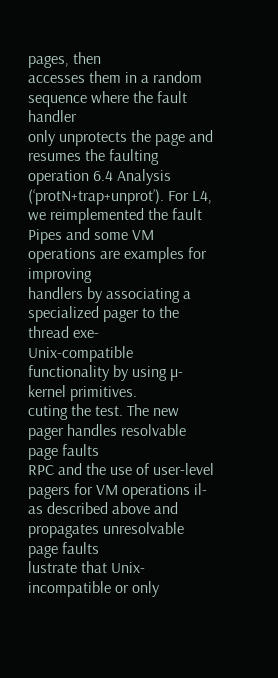pages, then
accesses them in a random sequence where the fault handler
only unprotects the page and resumes the faulting operation 6.4 Analysis
(‘protN+trap+unprot’). For L4, we reimplemented the fault
Pipes and some VM operations are examples for improving
handlers by associating a specialized pager to the thread exe-
Unix-compatible functionality by using µ-kernel primitives.
cuting the test. The new pager handles resolvable page faults
RPC and the use of user-level pagers for VM operations il-
as described above and propagates unresolvable page faults
lustrate that Unix-incompatible or only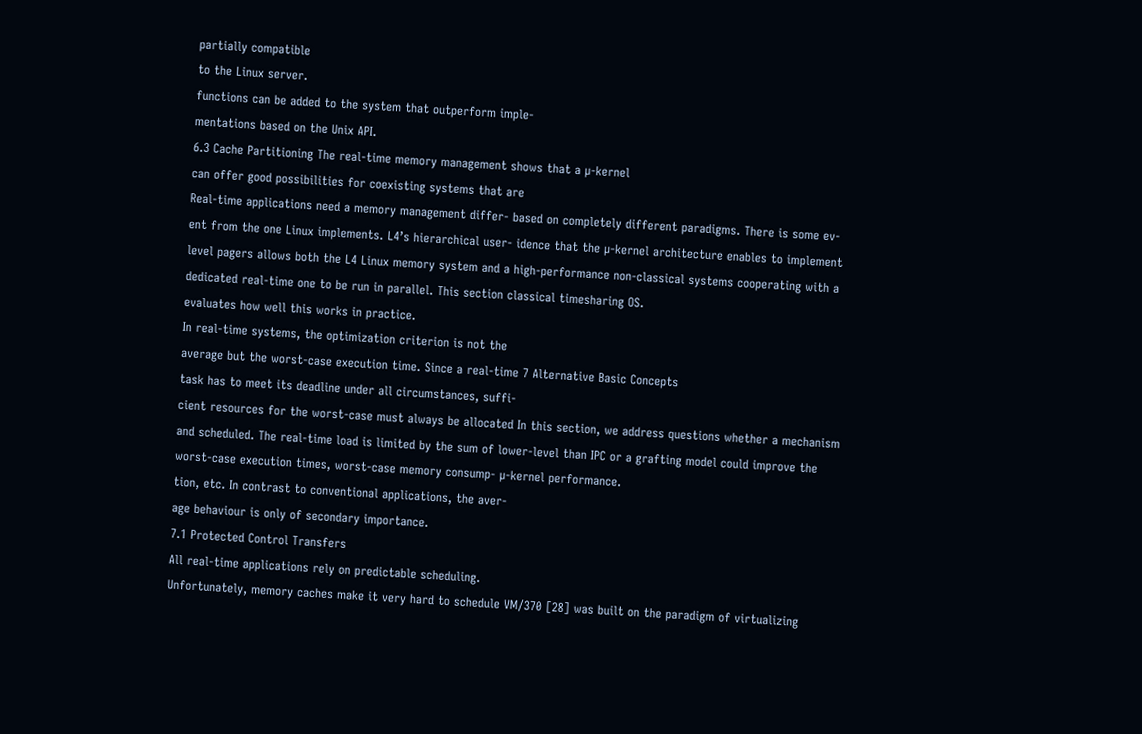partially compatible
to the Linux server.
functions can be added to the system that outperform imple-
mentations based on the Unix API.
6.3 Cache Partitioning The real-time memory management shows that a µ-kernel
can offer good possibilities for coexisting systems that are
Real-time applications need a memory management differ- based on completely different paradigms. There is some ev-
ent from the one Linux implements. L4’s hierarchical user- idence that the µ-kernel architecture enables to implement
level pagers allows both the L4 Linux memory system and a high-performance non-classical systems cooperating with a
dedicated real-time one to be run in parallel. This section classical timesharing OS.
evaluates how well this works in practice.
In real-time systems, the optimization criterion is not the
average but the worst-case execution time. Since a real-time 7 Alternative Basic Concepts
task has to meet its deadline under all circumstances, suffi-
cient resources for the worst-case must always be allocated In this section, we address questions whether a mechanism
and scheduled. The real-time load is limited by the sum of lower-level than IPC or a grafting model could improve the
worst-case execution times, worst-case memory consump- µ-kernel performance.
tion, etc. In contrast to conventional applications, the aver-
age behaviour is only of secondary importance.
7.1 Protected Control Transfers
All real-time applications rely on predictable scheduling.
Unfortunately, memory caches make it very hard to schedule VM/370 [28] was built on the paradigm of virtualizing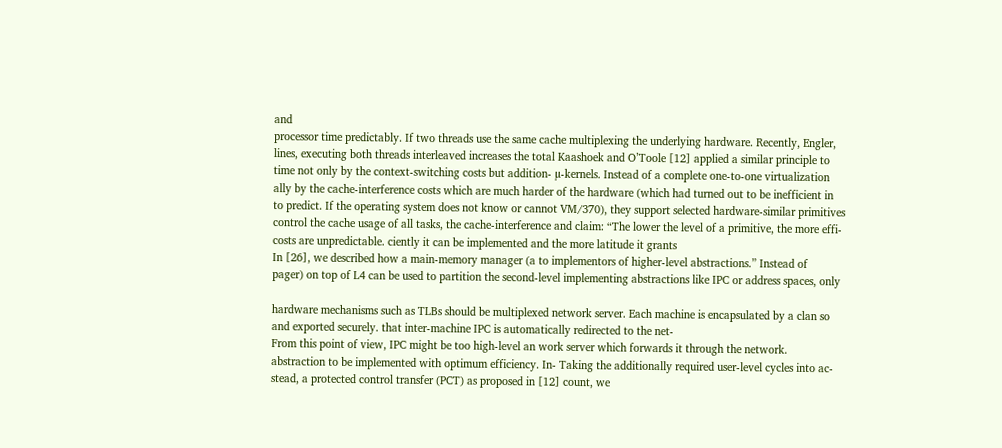and
processor time predictably. If two threads use the same cache multiplexing the underlying hardware. Recently, Engler,
lines, executing both threads interleaved increases the total Kaashoek and O’Toole [12] applied a similar principle to
time not only by the context-switching costs but addition- µ-kernels. Instead of a complete one-to-one virtualization
ally by the cache-interference costs which are much harder of the hardware (which had turned out to be inefficient in
to predict. If the operating system does not know or cannot VM/370), they support selected hardware-similar primitives
control the cache usage of all tasks, the cache-interference and claim: “The lower the level of a primitive, the more effi-
costs are unpredictable. ciently it can be implemented and the more latitude it grants
In [26], we described how a main-memory manager (a to implementors of higher-level abstractions.” Instead of
pager) on top of L4 can be used to partition the second-level implementing abstractions like IPC or address spaces, only

hardware mechanisms such as TLBs should be multiplexed network server. Each machine is encapsulated by a clan so
and exported securely. that inter-machine IPC is automatically redirected to the net-
From this point of view, IPC might be too high-level an work server which forwards it through the network.
abstraction to be implemented with optimum efficiency. In- Taking the additionally required user-level cycles into ac-
stead, a protected control transfer (PCT) as proposed in [12] count, we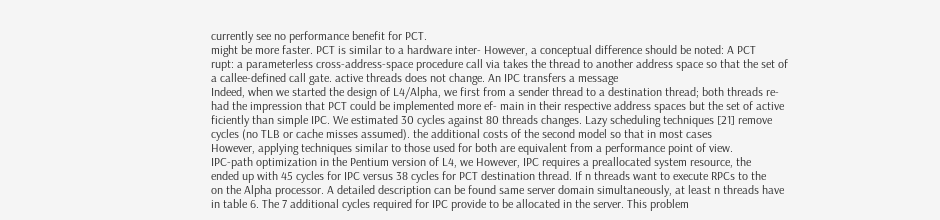currently see no performance benefit for PCT.
might be more faster. PCT is similar to a hardware inter- However, a conceptual difference should be noted: A PCT
rupt: a parameterless cross-address-space procedure call via takes the thread to another address space so that the set of
a callee-defined call gate. active threads does not change. An IPC transfers a message
Indeed, when we started the design of L4/Alpha, we first from a sender thread to a destination thread; both threads re-
had the impression that PCT could be implemented more ef- main in their respective address spaces but the set of active
ficiently than simple IPC. We estimated 30 cycles against 80 threads changes. Lazy scheduling techniques [21] remove
cycles (no TLB or cache misses assumed). the additional costs of the second model so that in most cases
However, applying techniques similar to those used for both are equivalent from a performance point of view.
IPC-path optimization in the Pentium version of L4, we However, IPC requires a preallocated system resource, the
ended up with 45 cycles for IPC versus 38 cycles for PCT destination thread. If n threads want to execute RPCs to the
on the Alpha processor. A detailed description can be found same server domain simultaneously, at least n threads have
in table 6. The 7 additional cycles required for IPC provide to be allocated in the server. This problem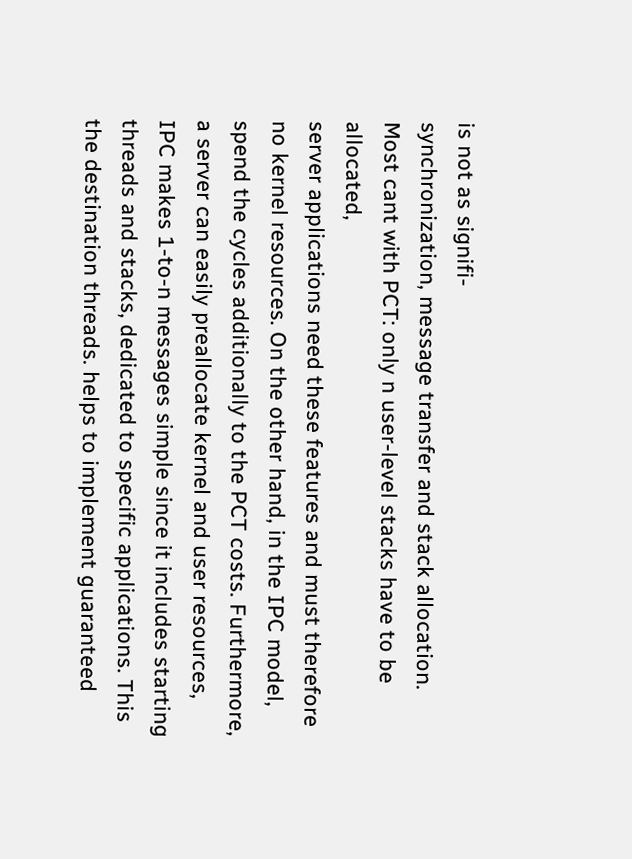is not as signifi-
synchronization, message transfer and stack allocation. Most cant with PCT: only n user-level stacks have to be allocated,
server applications need these features and must therefore no kernel resources. On the other hand, in the IPC model,
spend the cycles additionally to the PCT costs. Furthermore, a server can easily preallocate kernel and user resources,
IPC makes 1-to-n messages simple since it includes starting threads and stacks, dedicated to specific applications. This
the destination threads. helps to implement guaranteed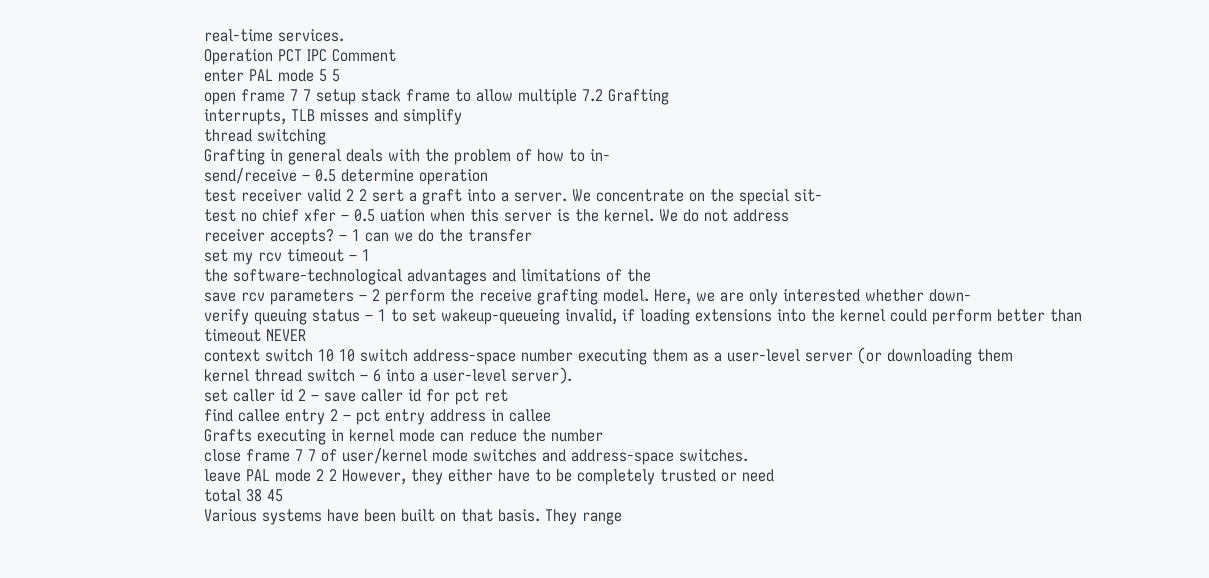real-time services.
Operation PCT IPC Comment
enter PAL mode 5 5
open frame 7 7 setup stack frame to allow multiple 7.2 Grafting
interrupts, TLB misses and simplify
thread switching
Grafting in general deals with the problem of how to in-
send/receive – 0.5 determine operation
test receiver valid 2 2 sert a graft into a server. We concentrate on the special sit-
test no chief xfer – 0.5 uation when this server is the kernel. We do not address
receiver accepts? – 1 can we do the transfer
set my rcv timeout – 1
the software-technological advantages and limitations of the
save rcv parameters – 2 perform the receive grafting model. Here, we are only interested whether down-
verify queuing status – 1 to set wakeup-queueing invalid, if loading extensions into the kernel could perform better than
timeout NEVER
context switch 10 10 switch address-space number executing them as a user-level server (or downloading them
kernel thread switch – 6 into a user-level server).
set caller id 2 – save caller id for pct ret
find callee entry 2 – pct entry address in callee
Grafts executing in kernel mode can reduce the number
close frame 7 7 of user/kernel mode switches and address-space switches.
leave PAL mode 2 2 However, they either have to be completely trusted or need
total 38 45
Various systems have been built on that basis. They range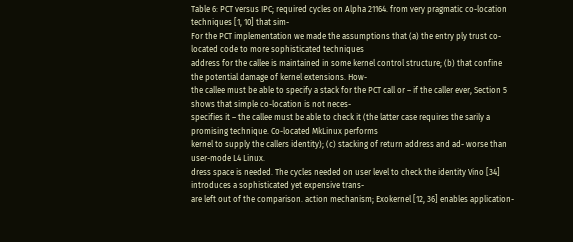Table 6: PCT versus IPC; required cycles on Alpha 21164. from very pragmatic co-location techniques [1, 10] that sim-
For the PCT implementation we made the assumptions that (a) the entry ply trust co-located code to more sophisticated techniques
address for the callee is maintained in some kernel control structure; (b) that confine the potential damage of kernel extensions. How-
the callee must be able to specify a stack for the PCT call or – if the caller ever, Section 5 shows that simple co-location is not neces-
specifies it – the callee must be able to check it (the latter case requires the sarily a promising technique. Co-located MkLinux performs
kernel to supply the callers identity); (c) stacking of return address and ad- worse than user-mode L4 Linux.
dress space is needed. The cycles needed on user level to check the identity Vino [34] introduces a sophisticated yet expensive trans-
are left out of the comparison. action mechanism; Exokernel [12, 36] enables application-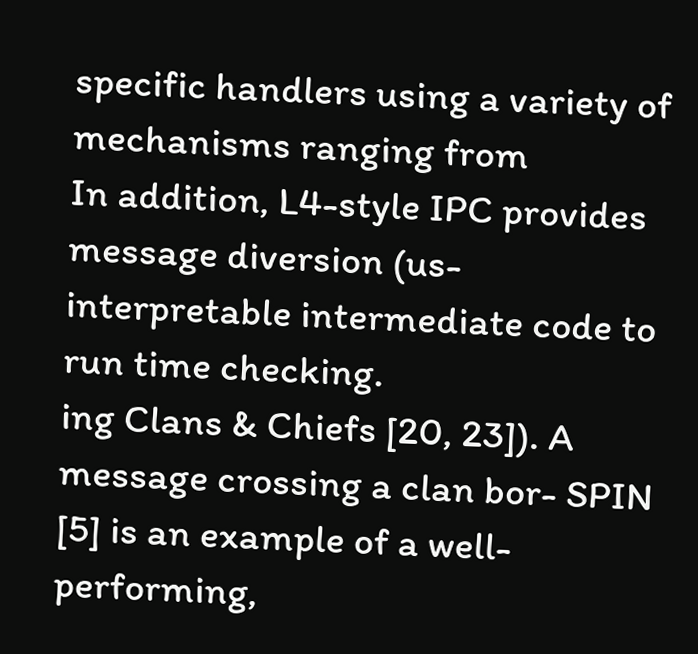specific handlers using a variety of mechanisms ranging from
In addition, L4-style IPC provides message diversion (us- interpretable intermediate code to run time checking.
ing Clans & Chiefs [20, 23]). A message crossing a clan bor- SPIN [5] is an example of a well-performing,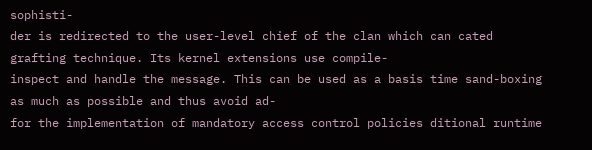sophisti-
der is redirected to the user-level chief of the clan which can cated grafting technique. Its kernel extensions use compile-
inspect and handle the message. This can be used as a basis time sand-boxing as much as possible and thus avoid ad-
for the implementation of mandatory access control policies ditional runtime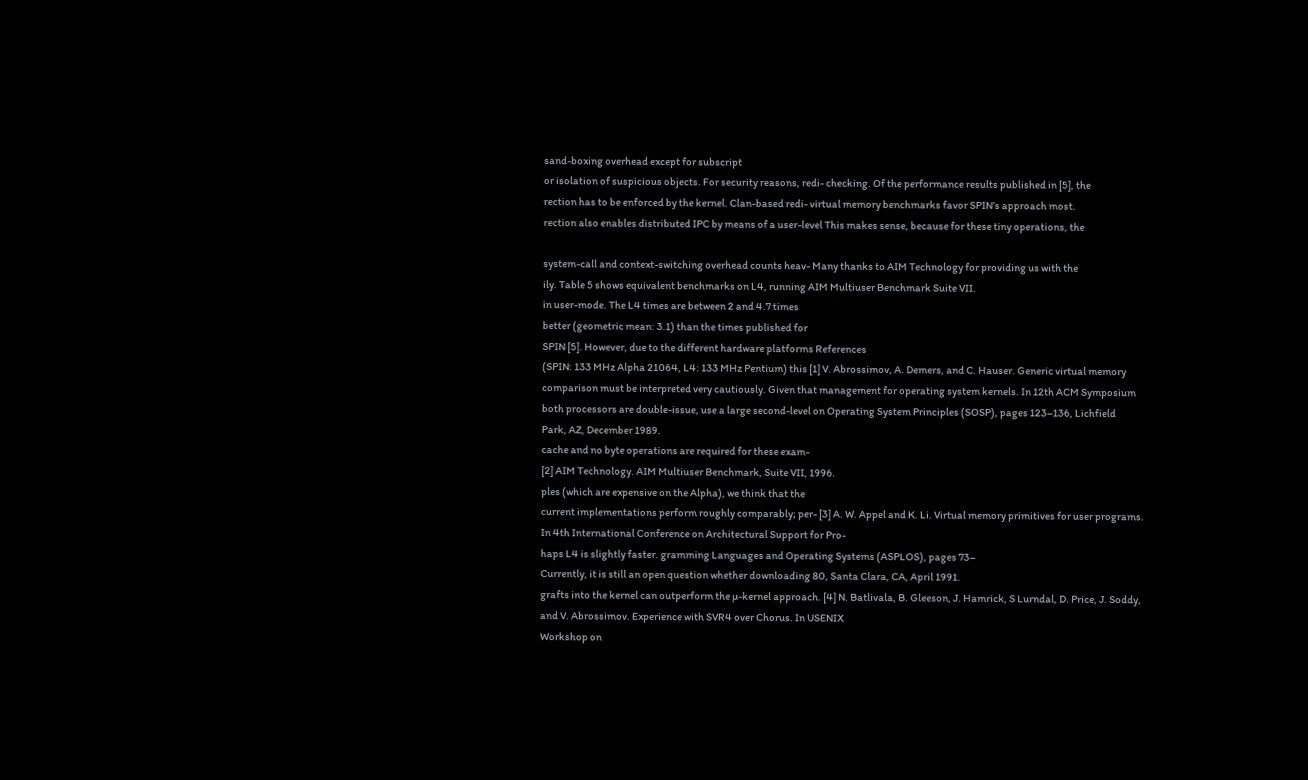sand-boxing overhead except for subscript
or isolation of suspicious objects. For security reasons, redi- checking. Of the performance results published in [5], the
rection has to be enforced by the kernel. Clan-based redi- virtual memory benchmarks favor SPIN’s approach most.
rection also enables distributed IPC by means of a user-level This makes sense, because for these tiny operations, the

system-call and context-switching overhead counts heav- Many thanks to AIM Technology for providing us with the
ily. Table 5 shows equivalent benchmarks on L4, running AIM Multiuser Benchmark Suite VII.
in user-mode. The L4 times are between 2 and 4.7 times
better (geometric mean: 3.1) than the times published for
SPIN [5]. However, due to the different hardware platforms References
(SPIN: 133 MHz Alpha 21064, L4: 133 MHz Pentium) this [1] V. Abrossimov, A. Demers, and C. Hauser. Generic virtual memory
comparison must be interpreted very cautiously. Given that management for operating system kernels. In 12th ACM Symposium
both processors are double-issue, use a large second-level on Operating System Principles (SOSP), pages 123–136, Lichfield
Park, AZ, December 1989.
cache and no byte operations are required for these exam-
[2] AIM Technology. AIM Multiuser Benchmark, Suite VII, 1996.
ples (which are expensive on the Alpha), we think that the
current implementations perform roughly comparably; per- [3] A. W. Appel and K. Li. Virtual memory primitives for user programs.
In 4th International Conference on Architectural Support for Pro-
haps L4 is slightly faster. gramming Languages and Operating Systems (ASPLOS), pages 73–
Currently, it is still an open question whether downloading 80, Santa Clara, CA, April 1991.
grafts into the kernel can outperform the µ-kernel approach. [4] N. Batlivala, B. Gleeson, J. Hamrick, S Lurndal, D. Price, J. Soddy,
and V. Abrossimov. Experience with SVR4 over Chorus. In USENIX
Workshop on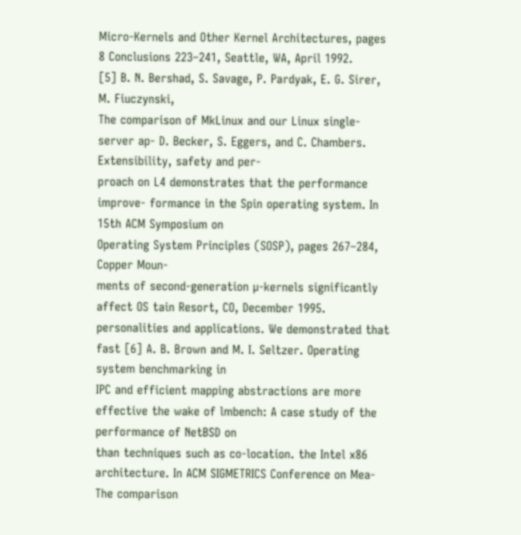Micro-Kernels and Other Kernel Architectures, pages
8 Conclusions 223–241, Seattle, WA, April 1992.
[5] B. N. Bershad, S. Savage, P. Pardyak, E. G. Sirer, M. Fiuczynski,
The comparison of MkLinux and our Linux single-server ap- D. Becker, S. Eggers, and C. Chambers. Extensibility, safety and per-
proach on L4 demonstrates that the performance improve- formance in the Spin operating system. In 15th ACM Symposium on
Operating System Principles (SOSP), pages 267–284, Copper Moun-
ments of second-generation µ-kernels significantly affect OS tain Resort, CO, December 1995.
personalities and applications. We demonstrated that fast [6] A. B. Brown and M. I. Seltzer. Operating system benchmarking in
IPC and efficient mapping abstractions are more effective the wake of lmbench: A case study of the performance of NetBSD on
than techniques such as co-location. the Intel x86 architecture. In ACM SIGMETRICS Conference on Mea-
The comparison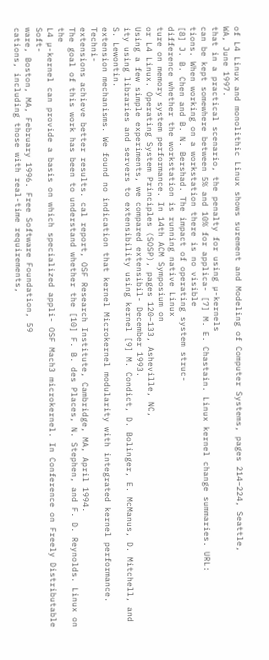of L4 Linux and monolithic Linux shows surement and Modeling of Computer Systems, pages 214–224, Seattle,
WA, June 1997.
that in a practical scenario, the penalty for using µ-kernels
can be kept somewhere between 5% and 10% for applica- [7] M. E. Chastain. Linux kernel change summaries. URL:
tions. When working on a workstation there is no visible
[8] J. B. Chen and B. N. Bershad. The impact of operating system struc-
difference whether the workstation is running native Linux
ture on memory system performance. In 14th ACM Symposium on
or L4 Linux. Operating System Principles (SOSP), pages 120–133, Asheville, NC,
Using a few simple experiments, we compared extensibil- December 1993.
ity using libraries and servers to extensibility using kernel [9] M. Condict, D. Bolinger, E. McManus, D. Mitchell, and S. Lewontin.
extension mechanisms. We found no indication that kernel Microkernel modularity with integrated kernel performance. Techni-
extensions achieve better results. cal report, OSF Research Institute, Cambridge, MA, April 1994.
The goal of this work has been to understand whether the [10] F. B. des Places, N. Stephen, and F. D. Reynolds. Linux on the
L4 µ-kernel can provide a basis on which specialized appli- OSF Mach3 microkernel. In Conference on Freely Distributable Soft-
ware, Boston, MA, February 1996. Free Software Foundation, 59
cations, including those with real-time requirements,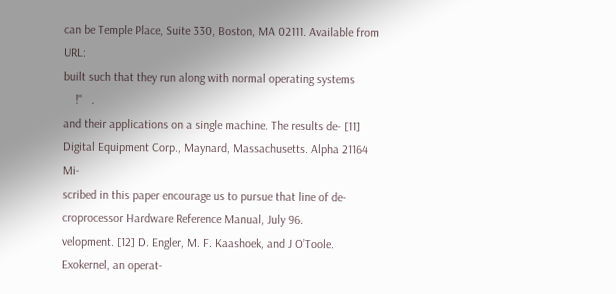can be Temple Place, Suite 330, Boston, MA 02111. Available from URL:
built such that they run along with normal operating systems
    !"   .
and their applications on a single machine. The results de- [11] Digital Equipment Corp., Maynard, Massachusetts. Alpha 21164 Mi-
scribed in this paper encourage us to pursue that line of de- croprocessor Hardware Reference Manual, July 96.
velopment. [12] D. Engler, M. F. Kaashoek, and J O’Toole. Exokernel, an operat-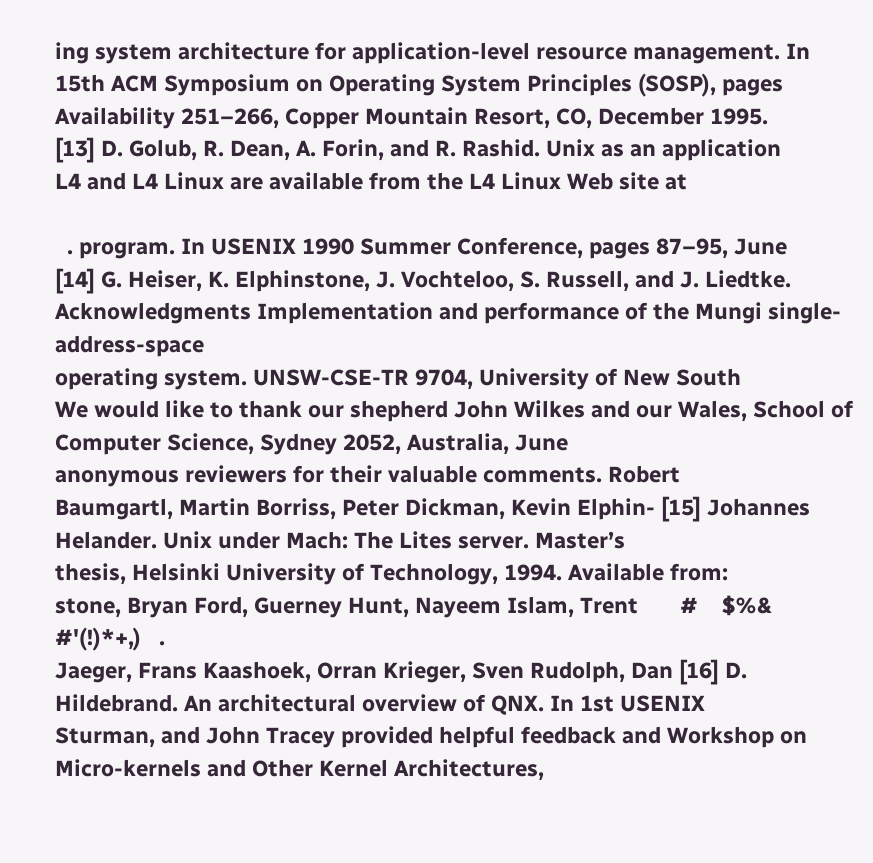ing system architecture for application-level resource management. In
15th ACM Symposium on Operating System Principles (SOSP), pages
Availability 251–266, Copper Mountain Resort, CO, December 1995.
[13] D. Golub, R. Dean, A. Forin, and R. Rashid. Unix as an application
L4 and L4 Linux are available from the L4 Linux Web site at

  . program. In USENIX 1990 Summer Conference, pages 87–95, June
[14] G. Heiser, K. Elphinstone, J. Vochteloo, S. Russell, and J. Liedtke.
Acknowledgments Implementation and performance of the Mungi single-address-space
operating system. UNSW-CSE-TR 9704, University of New South
We would like to thank our shepherd John Wilkes and our Wales, School of Computer Science, Sydney 2052, Australia, June
anonymous reviewers for their valuable comments. Robert
Baumgartl, Martin Borriss, Peter Dickman, Kevin Elphin- [15] Johannes Helander. Unix under Mach: The Lites server. Master’s
thesis, Helsinki University of Technology, 1994. Available from:
stone, Bryan Ford, Guerney Hunt, Nayeem Islam, Trent       #    $%&   #'(!)*+,)   .
Jaeger, Frans Kaashoek, Orran Krieger, Sven Rudolph, Dan [16] D. Hildebrand. An architectural overview of QNX. In 1st USENIX
Sturman, and John Tracey provided helpful feedback and Workshop on Micro-kernels and Other Kernel Architectures,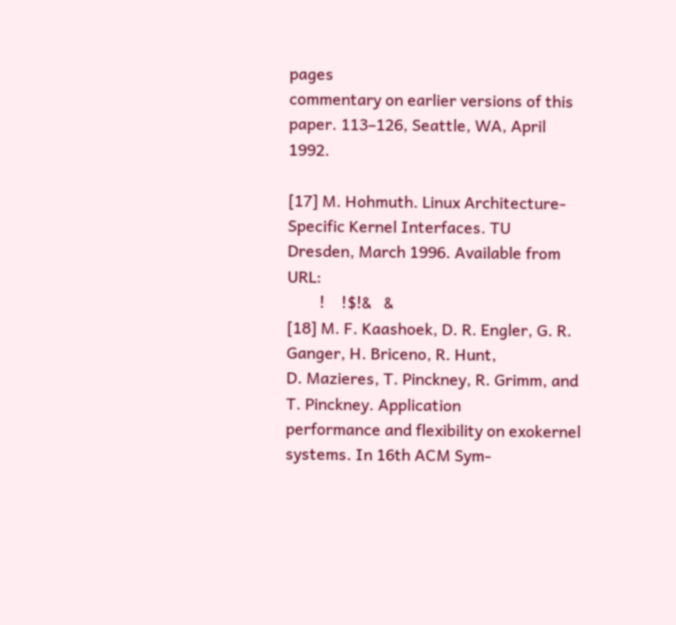pages
commentary on earlier versions of this paper. 113–126, Seattle, WA, April 1992.

[17] M. Hohmuth. Linux Architecture-Specific Kernel Interfaces. TU
Dresden, March 1996. Available from URL:
        !    !$!&   &
[18] M. F. Kaashoek, D. R. Engler, G. R. Ganger, H. Briceno, R. Hunt,
D. Mazieres, T. Pinckney, R. Grimm, and T. Pinckney. Application
performance and flexibility on exokernel systems. In 16th ACM Sym-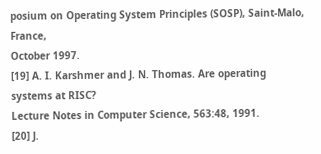posium on Operating System Principles (SOSP), Saint-Malo, France,
October 1997.
[19] A. I. Karshmer and J. N. Thomas. Are operating systems at RISC?
Lecture Notes in Computer Science, 563:48, 1991.
[20] J.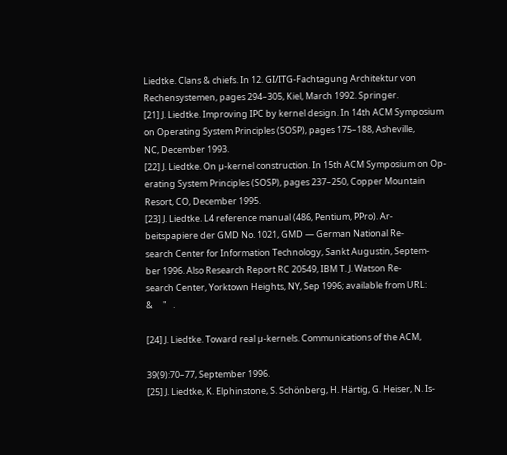Liedtke. Clans & chiefs. In 12. GI/ITG-Fachtagung Architektur von
Rechensystemen, pages 294–305, Kiel, March 1992. Springer.
[21] J. Liedtke. Improving IPC by kernel design. In 14th ACM Symposium
on Operating System Principles (SOSP), pages 175–188, Asheville,
NC, December 1993.
[22] J. Liedtke. On µ-kernel construction. In 15th ACM Symposium on Op-
erating System Principles (SOSP), pages 237–250, Copper Mountain
Resort, CO, December 1995.
[23] J. Liedtke. L4 reference manual (486, Pentium, PPro). Ar-
beitspapiere der GMD No. 1021, GMD — German National Re-
search Center for Information Technology, Sankt Augustin, Septem-
ber 1996. Also Research Report RC 20549, IBM T. J. Watson Re-
search Center, Yorktown Heights, NY, Sep 1996; available from URL:
&     "   .

[24] J. Liedtke. Toward real µ-kernels. Communications of the ACM,

39(9):70–77, September 1996.
[25] J. Liedtke, K. Elphinstone, S. Schönberg, H. Härtig, G. Heiser, N. Is-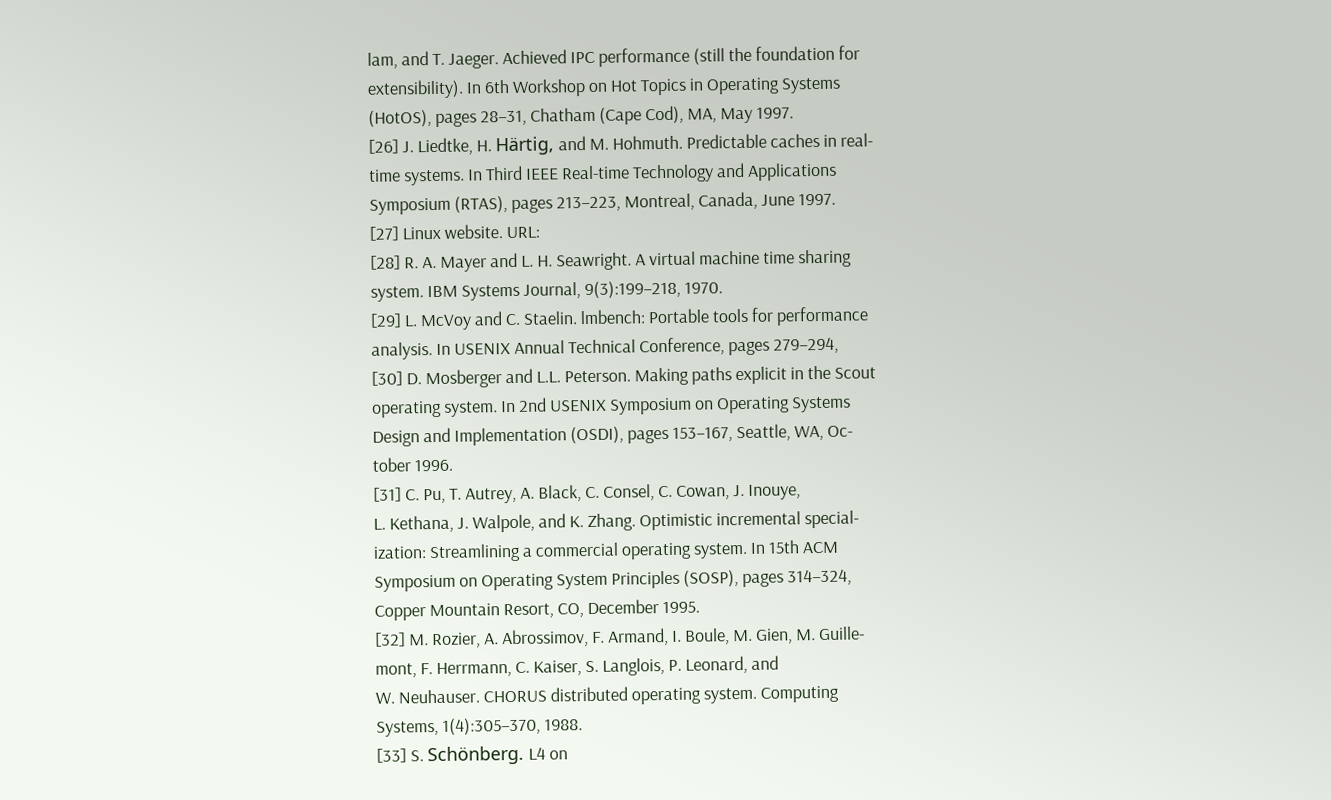lam, and T. Jaeger. Achieved IPC performance (still the foundation for
extensibility). In 6th Workshop on Hot Topics in Operating Systems
(HotOS), pages 28–31, Chatham (Cape Cod), MA, May 1997.
[26] J. Liedtke, H. Härtig, and M. Hohmuth. Predictable caches in real-
time systems. In Third IEEE Real-time Technology and Applications
Symposium (RTAS), pages 213–223, Montreal, Canada, June 1997.
[27] Linux website. URL:
[28] R. A. Mayer and L. H. Seawright. A virtual machine time sharing
system. IBM Systems Journal, 9(3):199–218, 1970.
[29] L. McVoy and C. Staelin. lmbench: Portable tools for performance
analysis. In USENIX Annual Technical Conference, pages 279–294,
[30] D. Mosberger and L.L. Peterson. Making paths explicit in the Scout
operating system. In 2nd USENIX Symposium on Operating Systems
Design and Implementation (OSDI), pages 153–167, Seattle, WA, Oc-
tober 1996.
[31] C. Pu, T. Autrey, A. Black, C. Consel, C. Cowan, J. Inouye,
L. Kethana, J. Walpole, and K. Zhang. Optimistic incremental special-
ization: Streamlining a commercial operating system. In 15th ACM
Symposium on Operating System Principles (SOSP), pages 314–324,
Copper Mountain Resort, CO, December 1995.
[32] M. Rozier, A. Abrossimov, F. Armand, I. Boule, M. Gien, M. Guille-
mont, F. Herrmann, C. Kaiser, S. Langlois, P. Leonard, and
W. Neuhauser. CHORUS distributed operating system. Computing
Systems, 1(4):305–370, 1988.
[33] S. Schönberg. L4 on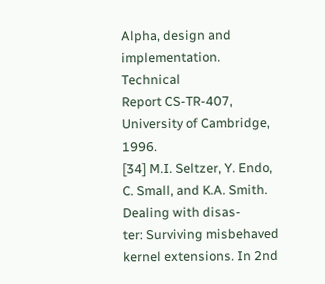Alpha, design and implementation. Technical
Report CS-TR-407, University of Cambridge, 1996.
[34] M.I. Seltzer, Y. Endo, C. Small, and K.A. Smith. Dealing with disas-
ter: Surviving misbehaved kernel extensions. In 2nd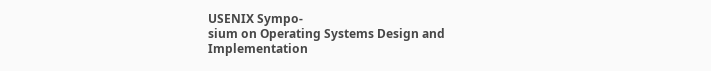USENIX Sympo-
sium on Operating Systems Design and Implementation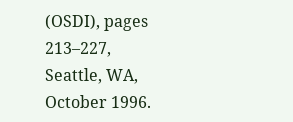(OSDI), pages
213–227, Seattle, WA, October 1996.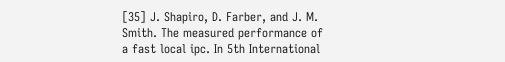[35] J. Shapiro, D. Farber, and J. M. Smith. The measured performance of
a fast local ipc. In 5th International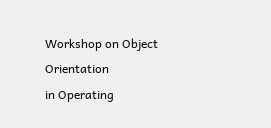Workshop on Object Orientation
in Operating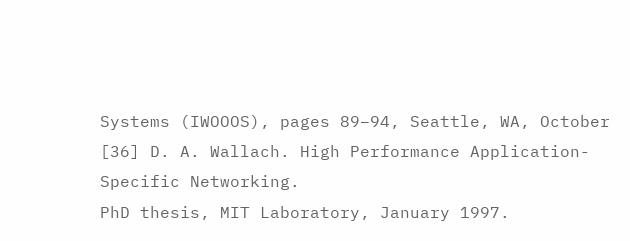Systems (IWOOOS), pages 89–94, Seattle, WA, October
[36] D. A. Wallach. High Performance Application-Specific Networking.
PhD thesis, MIT Laboratory, January 1997.